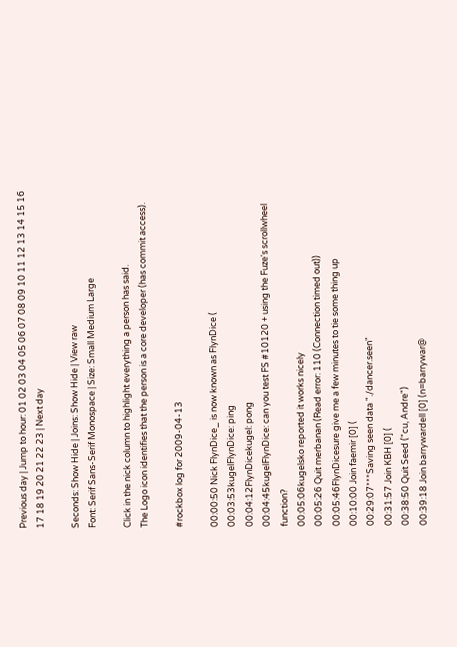Previous day | Jump to hour: 01 02 03 04 05 06 07 08 09 10 11 12 13 14 15 16 17 18 19 20 21 22 23 | Next day

Seconds: Show Hide | Joins: Show Hide | View raw
Font: Serif Sans-Serif Monospace | Size: Small Medium Large

Click in the nick column to highlight everything a person has said.
The Logo icon identifies that the person is a core developer (has commit access).

#rockbox log for 2009-04-13

00:00:50 Nick FlynDice_ is now known as FlynDice (
00:03:53kugelFlynDice: ping
00:04:12FlynDicekugel: pong
00:04:45kugelFlynDice: can you test FS #10120 + using the Fuze's scrollwheel function?
00:05:06kugelsko reported it works nicely
00:05:26 Quit merbanan (Read error: 110 (Connection timed out))
00:05:46FlynDicesure give me a few minutes to tie some thing up
00:10:00 Join faemir [0] (
00:29:07***Saving seen data "./dancer.seen"
00:31:57 Join KBH [0] (
00:38:50 Quit Seed ("cu, Andre")
00:39:18 Join barrywardell [0] (n=barrywar@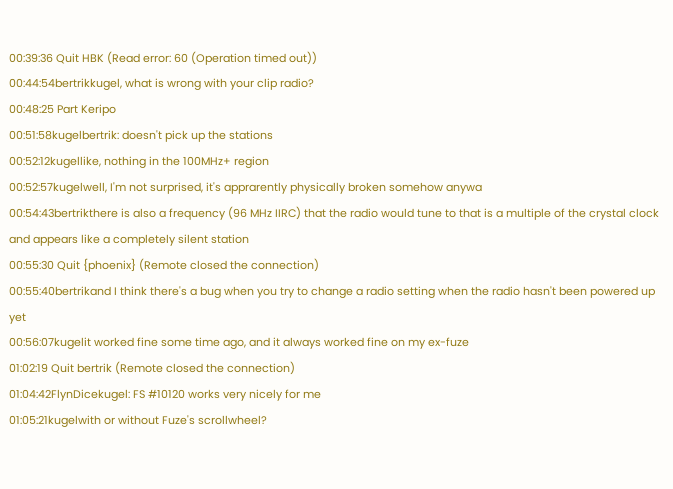00:39:36 Quit HBK (Read error: 60 (Operation timed out))
00:44:54bertrikkugel, what is wrong with your clip radio?
00:48:25 Part Keripo
00:51:58kugelbertrik: doesn't pick up the stations
00:52:12kugellike, nothing in the 100MHz+ region
00:52:57kugelwell, I'm not surprised, it's apprarently physically broken somehow anywa
00:54:43bertrikthere is also a frequency (96 MHz IIRC) that the radio would tune to that is a multiple of the crystal clock and appears like a completely silent station
00:55:30 Quit {phoenix} (Remote closed the connection)
00:55:40bertrikand I think there's a bug when you try to change a radio setting when the radio hasn't been powered up yet
00:56:07kugelit worked fine some time ago, and it always worked fine on my ex-fuze
01:02:19 Quit bertrik (Remote closed the connection)
01:04:42FlynDicekugel: FS #10120 works very nicely for me
01:05:21kugelwith or without Fuze's scrollwheel?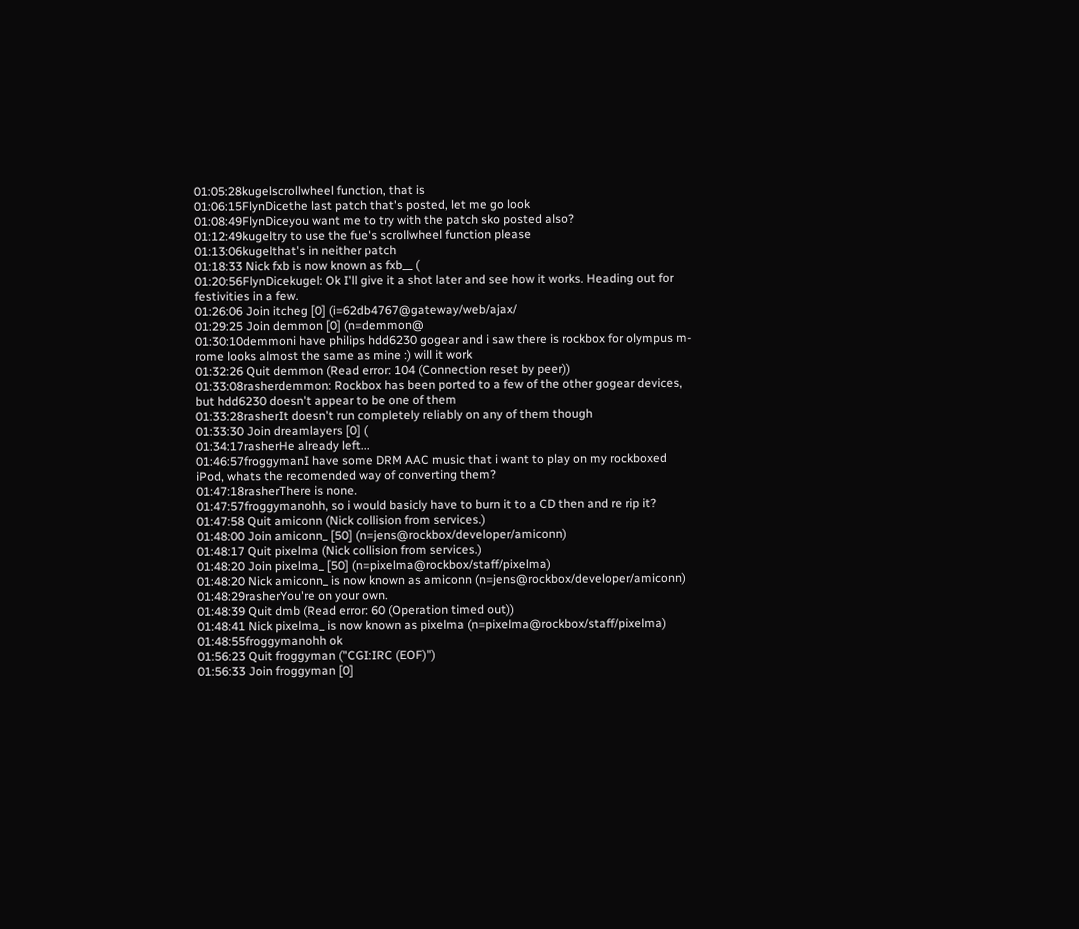01:05:28kugelscrollwheel function, that is
01:06:15FlynDicethe last patch that's posted, let me go look
01:08:49FlynDiceyou want me to try with the patch sko posted also?
01:12:49kugeltry to use the fue's scrollwheel function please
01:13:06kugelthat's in neither patch
01:18:33 Nick fxb is now known as fxb__ (
01:20:56FlynDicekugel: Ok I'll give it a shot later and see how it works. Heading out for festivities in a few.
01:26:06 Join itcheg [0] (i=62db4767@gateway/web/ajax/
01:29:25 Join demmon [0] (n=demmon@
01:30:10demmoni have philips hdd6230 gogear and i saw there is rockbox for olympus m-rome looks almost the same as mine :) will it work
01:32:26 Quit demmon (Read error: 104 (Connection reset by peer))
01:33:08rasherdemmon: Rockbox has been ported to a few of the other gogear devices, but hdd6230 doesn't appear to be one of them
01:33:28rasherIt doesn't run completely reliably on any of them though
01:33:30 Join dreamlayers [0] (
01:34:17rasherHe already left...
01:46:57froggymanI have some DRM AAC music that i want to play on my rockboxed iPod, whats the recomended way of converting them?
01:47:18rasherThere is none.
01:47:57froggymanohh, so i would basicly have to burn it to a CD then and re rip it?
01:47:58 Quit amiconn (Nick collision from services.)
01:48:00 Join amiconn_ [50] (n=jens@rockbox/developer/amiconn)
01:48:17 Quit pixelma (Nick collision from services.)
01:48:20 Join pixelma_ [50] (n=pixelma@rockbox/staff/pixelma)
01:48:20 Nick amiconn_ is now known as amiconn (n=jens@rockbox/developer/amiconn)
01:48:29rasherYou're on your own.
01:48:39 Quit dmb (Read error: 60 (Operation timed out))
01:48:41 Nick pixelma_ is now known as pixelma (n=pixelma@rockbox/staff/pixelma)
01:48:55froggymanohh ok
01:56:23 Quit froggyman ("CGI:IRC (EOF)")
01:56:33 Join froggyman [0]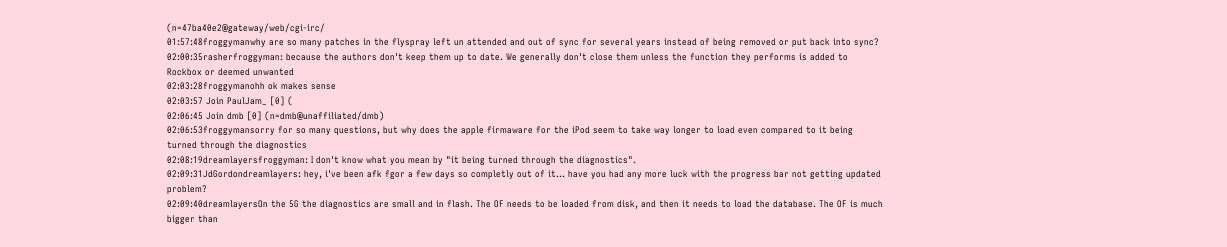(n=47ba40e2@gateway/web/cgi-irc/
01:57:48froggymanwhy are so many patches in the flyspray left un attended and out of sync for several years instead of being removed or put back into sync?
02:00:35rasherfroggyman: because the authors don't keep them up to date. We generally don't close them unless the function they performs is added to Rockbox or deemed unwanted
02:03:28froggymanohh ok makes sense
02:03:57 Join PaulJam_ [0] (
02:06:45 Join dmb [0] (n=dmb@unaffiliated/dmb)
02:06:53froggymansorry for so many questions, but why does the apple firmaware for the iPod seem to take way longer to load even compared to it being turned through the diagnostics
02:08:19dreamlayersfroggyman: I don't know what you mean by "it being turned through the diagnostics".
02:09:31JdGordondreamlayers: hey, i've been afk fgor a few days so completly out of it... have you had any more luck with the progress bar not getting updated problem?
02:09:40dreamlayersOn the 5G the diagnostics are small and in flash. The OF needs to be loaded from disk, and then it needs to load the database. The OF is much bigger than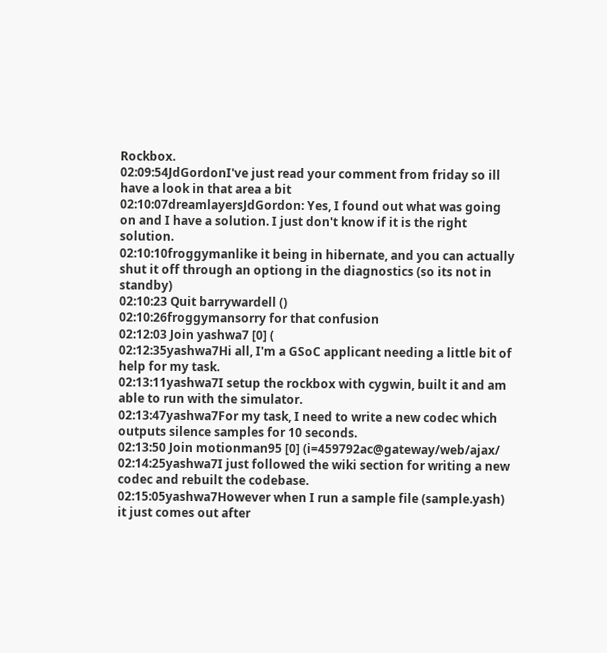Rockbox.
02:09:54JdGordonI've just read your comment from friday so ill have a look in that area a bit
02:10:07dreamlayersJdGordon: Yes, I found out what was going on and I have a solution. I just don't know if it is the right solution.
02:10:10froggymanlike it being in hibernate, and you can actually shut it off through an optiong in the diagnostics (so its not in standby)
02:10:23 Quit barrywardell ()
02:10:26froggymansorry for that confusion
02:12:03 Join yashwa7 [0] (
02:12:35yashwa7Hi all, I'm a GSoC applicant needing a little bit of help for my task.
02:13:11yashwa7I setup the rockbox with cygwin, built it and am able to run with the simulator.
02:13:47yashwa7For my task, I need to write a new codec which outputs silence samples for 10 seconds.
02:13:50 Join motionman95 [0] (i=459792ac@gateway/web/ajax/
02:14:25yashwa7I just followed the wiki section for writing a new codec and rebuilt the codebase.
02:15:05yashwa7However when I run a sample file (sample.yash) it just comes out after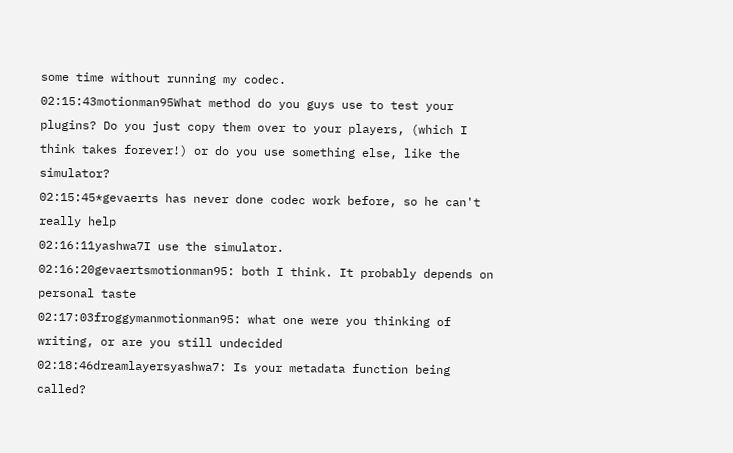some time without running my codec.
02:15:43motionman95What method do you guys use to test your plugins? Do you just copy them over to your players, (which I think takes forever!) or do you use something else, like the simulator?
02:15:45*gevaerts has never done codec work before, so he can't really help
02:16:11yashwa7I use the simulator.
02:16:20gevaertsmotionman95: both I think. It probably depends on personal taste
02:17:03froggymanmotionman95: what one were you thinking of writing, or are you still undecided
02:18:46dreamlayersyashwa7: Is your metadata function being called?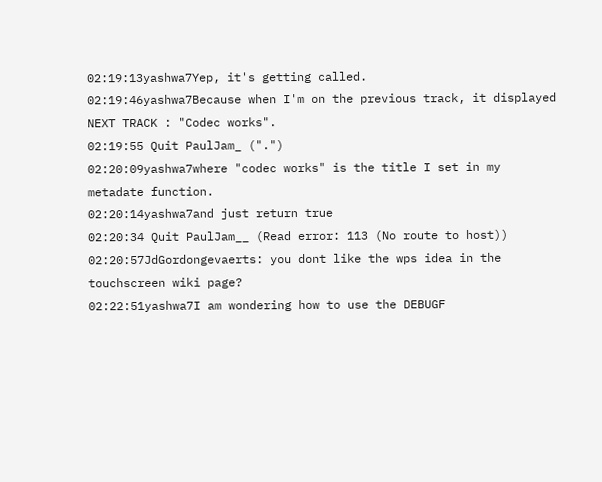02:19:13yashwa7Yep, it's getting called.
02:19:46yashwa7Because when I'm on the previous track, it displayed NEXT TRACK : "Codec works".
02:19:55 Quit PaulJam_ (".")
02:20:09yashwa7where "codec works" is the title I set in my metadate function.
02:20:14yashwa7and just return true
02:20:34 Quit PaulJam__ (Read error: 113 (No route to host))
02:20:57JdGordongevaerts: you dont like the wps idea in the touchscreen wiki page?
02:22:51yashwa7I am wondering how to use the DEBUGF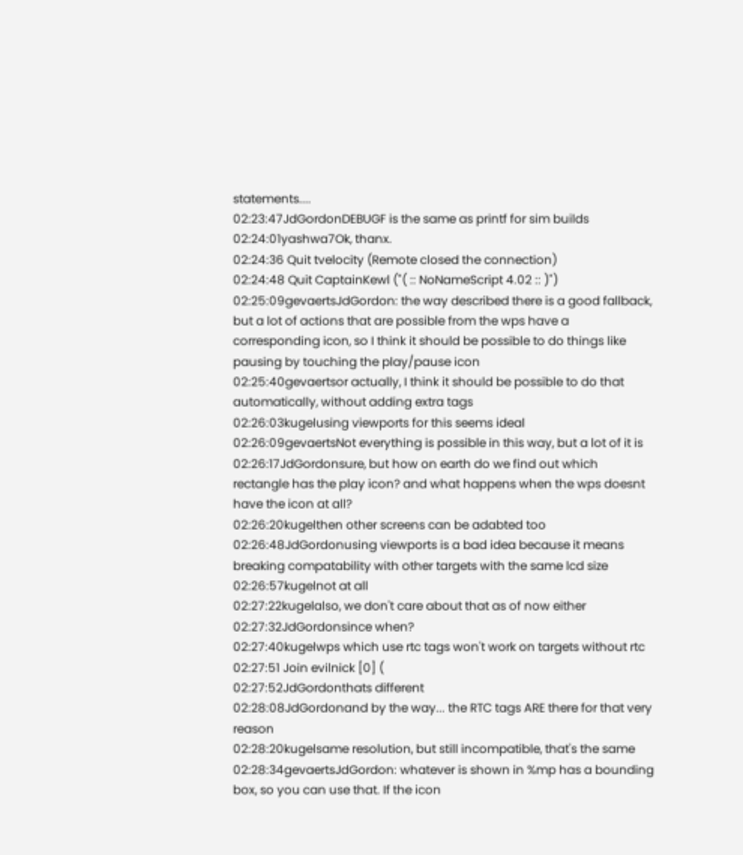statements....
02:23:47JdGordonDEBUGF is the same as printf for sim builds
02:24:01yashwa7Ok, thanx.
02:24:36 Quit tvelocity (Remote closed the connection)
02:24:48 Quit CaptainKewl ("( :: NoNameScript 4.02 :: )")
02:25:09gevaertsJdGordon: the way described there is a good fallback, but a lot of actions that are possible from the wps have a corresponding icon, so I think it should be possible to do things like pausing by touching the play/pause icon
02:25:40gevaertsor actually, I think it should be possible to do that automatically, without adding extra tags
02:26:03kugelusing viewports for this seems ideal
02:26:09gevaertsNot everything is possible in this way, but a lot of it is
02:26:17JdGordonsure, but how on earth do we find out which rectangle has the play icon? and what happens when the wps doesnt have the icon at all?
02:26:20kugelthen other screens can be adabted too
02:26:48JdGordonusing viewports is a bad idea because it means breaking compatability with other targets with the same lcd size
02:26:57kugelnot at all
02:27:22kugelalso, we don't care about that as of now either
02:27:32JdGordonsince when?
02:27:40kugelwps which use rtc tags won't work on targets without rtc
02:27:51 Join evilnick [0] (
02:27:52JdGordonthats different
02:28:08JdGordonand by the way... the RTC tags ARE there for that very reason
02:28:20kugelsame resolution, but still incompatible, that's the same
02:28:34gevaertsJdGordon: whatever is shown in %mp has a bounding box, so you can use that. If the icon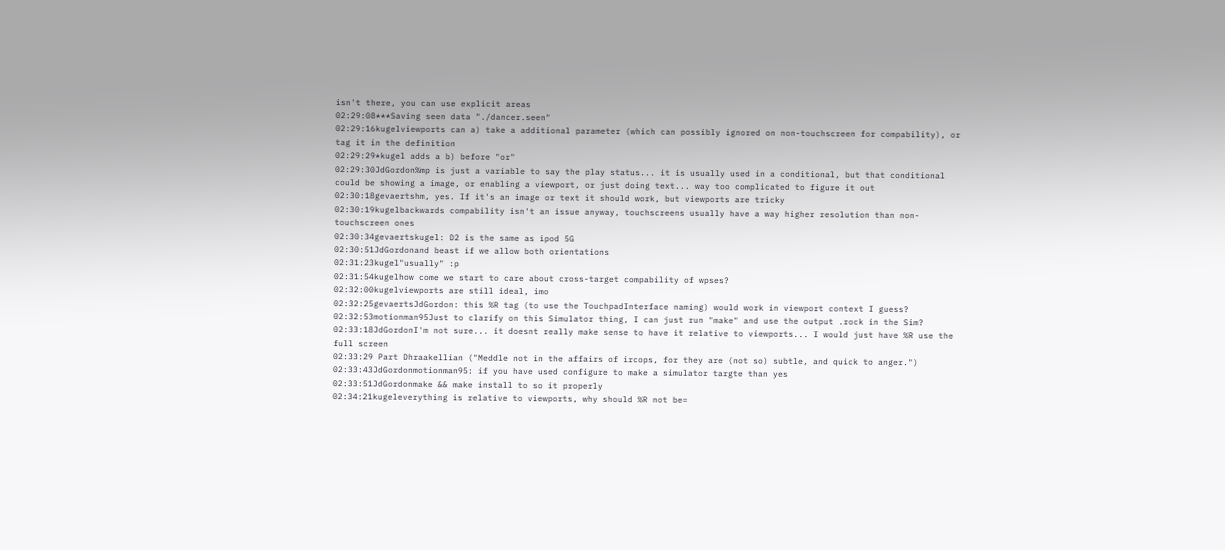isn't there, you can use explicit areas
02:29:08***Saving seen data "./dancer.seen"
02:29:16kugelviewports can a) take a additional parameter (which can possibly ignored on non-touchscreen for compability), or tag it in the definition
02:29:29*kugel adds a b) before "or"
02:29:30JdGordon%mp is just a variable to say the play status... it is usually used in a conditional, but that conditional could be showing a image, or enabling a viewport, or just doing text... way too complicated to figure it out
02:30:18gevaertshm, yes. If it's an image or text it should work, but viewports are tricky
02:30:19kugelbackwards compability isn't an issue anyway, touchscreens usually have a way higher resolution than non-touchscreen ones
02:30:34gevaertskugel: D2 is the same as ipod 5G
02:30:51JdGordonand beast if we allow both orientations
02:31:23kugel"usually" :p
02:31:54kugelhow come we start to care about cross-target compability of wpses?
02:32:00kugelviewports are still ideal, imo
02:32:25gevaertsJdGordon: this %R tag (to use the TouchpadInterface naming) would work in viewport context I guess?
02:32:53motionman95Just to clarify on this Simulator thing, I can just run "make" and use the output .rock in the Sim?
02:33:18JdGordonI'm not sure... it doesnt really make sense to have it relative to viewports... I would just have %R use the full screen
02:33:29 Part Dhraakellian ("Meddle not in the affairs of ircops, for they are (not so) subtle, and quick to anger.")
02:33:43JdGordonmotionman95: if you have used configure to make a simulator targte than yes
02:33:51JdGordonmake && make install to so it properly
02:34:21kugeleverything is relative to viewports, why should %R not be=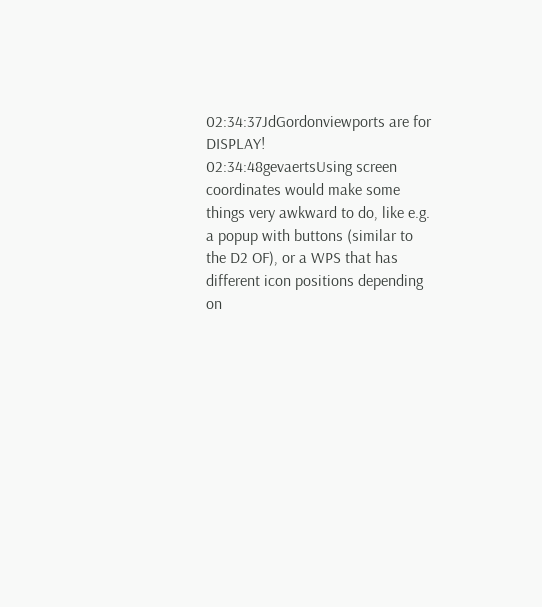02:34:37JdGordonviewports are for DISPLAY!
02:34:48gevaertsUsing screen coordinates would make some things very awkward to do, like e.g. a popup with buttons (similar to the D2 OF), or a WPS that has different icon positions depending on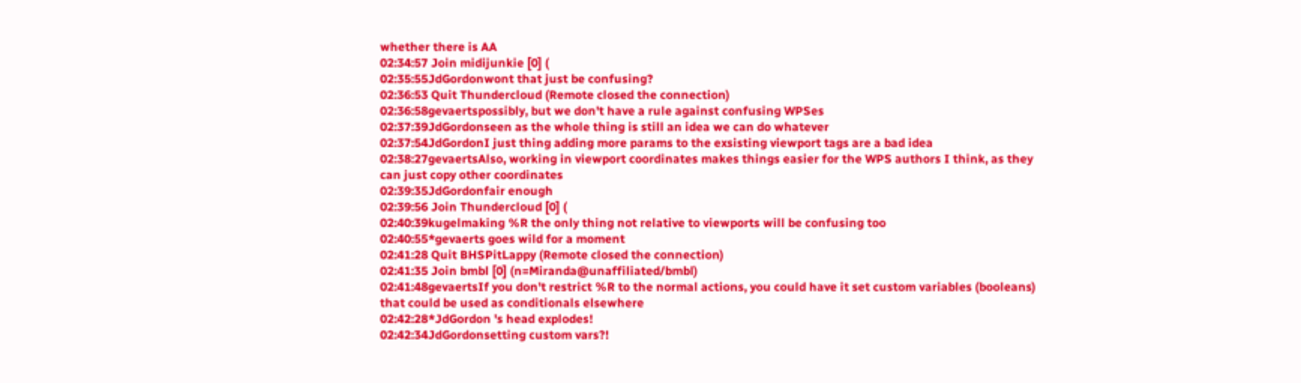whether there is AA
02:34:57 Join midijunkie [0] (
02:35:55JdGordonwont that just be confusing?
02:36:53 Quit Thundercloud (Remote closed the connection)
02:36:58gevaertspossibly, but we don't have a rule against confusing WPSes
02:37:39JdGordonseen as the whole thing is still an idea we can do whatever
02:37:54JdGordonI just thing adding more params to the exsisting viewport tags are a bad idea
02:38:27gevaertsAlso, working in viewport coordinates makes things easier for the WPS authors I think, as they can just copy other coordinates
02:39:35JdGordonfair enough
02:39:56 Join Thundercloud [0] (
02:40:39kugelmaking %R the only thing not relative to viewports will be confusing too
02:40:55*gevaerts goes wild for a moment
02:41:28 Quit BHSPitLappy (Remote closed the connection)
02:41:35 Join bmbl [0] (n=Miranda@unaffiliated/bmbl)
02:41:48gevaertsIf you don't restrict %R to the normal actions, you could have it set custom variables (booleans) that could be used as conditionals elsewhere
02:42:28*JdGordon 's head explodes!
02:42:34JdGordonsetting custom vars?!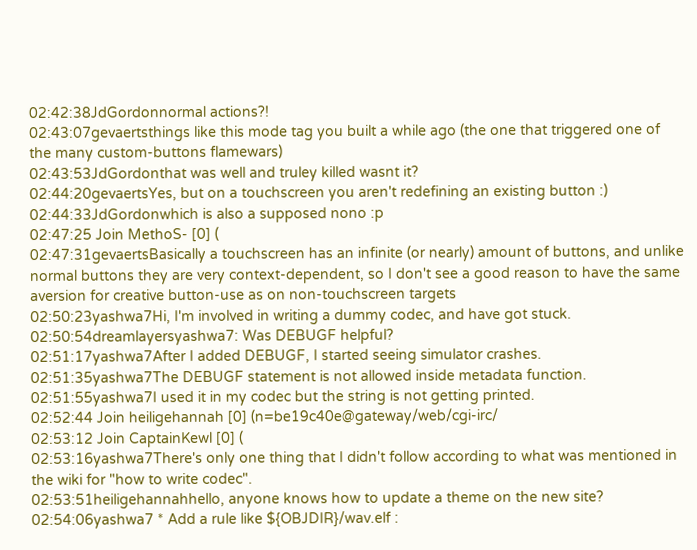02:42:38JdGordonnormal actions?!
02:43:07gevaertsthings like this mode tag you built a while ago (the one that triggered one of the many custom-buttons flamewars)
02:43:53JdGordonthat was well and truley killed wasnt it?
02:44:20gevaertsYes, but on a touchscreen you aren't redefining an existing button :)
02:44:33JdGordonwhich is also a supposed nono :p
02:47:25 Join MethoS- [0] (
02:47:31gevaertsBasically a touchscreen has an infinite (or nearly) amount of buttons, and unlike normal buttons they are very context-dependent, so I don't see a good reason to have the same aversion for creative button-use as on non-touchscreen targets
02:50:23yashwa7Hi, I'm involved in writing a dummy codec, and have got stuck.
02:50:54dreamlayersyashwa7: Was DEBUGF helpful?
02:51:17yashwa7After I added DEBUGF, I started seeing simulator crashes.
02:51:35yashwa7The DEBUGF statement is not allowed inside metadata function.
02:51:55yashwa7I used it in my codec but the string is not getting printed.
02:52:44 Join heiligehannah [0] (n=be19c40e@gateway/web/cgi-irc/
02:53:12 Join CaptainKewl [0] (
02:53:16yashwa7There's only one thing that I didn't follow according to what was mentioned in the wiki for "how to write codec".
02:53:51heiligehannahhello, anyone knows how to update a theme on the new site?
02:54:06yashwa7 * Add a rule like ${OBJDIR}/wav.elf :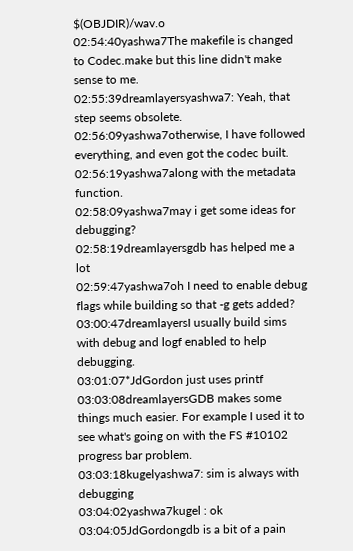$(OBJDIR)/wav.o
02:54:40yashwa7The makefile is changed to Codec.make but this line didn't make sense to me.
02:55:39dreamlayersyashwa7: Yeah, that step seems obsolete.
02:56:09yashwa7otherwise, I have followed everything, and even got the codec built.
02:56:19yashwa7along with the metadata function.
02:58:09yashwa7may i get some ideas for debugging?
02:58:19dreamlayersgdb has helped me a lot
02:59:47yashwa7oh I need to enable debug flags while building so that -g gets added?
03:00:47dreamlayersI usually build sims with debug and logf enabled to help debugging.
03:01:07*JdGordon just uses printf
03:03:08dreamlayersGDB makes some things much easier. For example I used it to see what's going on with the FS #10102 progress bar problem.
03:03:18kugelyashwa7: sim is always with debugging
03:04:02yashwa7kugel : ok
03:04:05JdGordongdb is a bit of a pain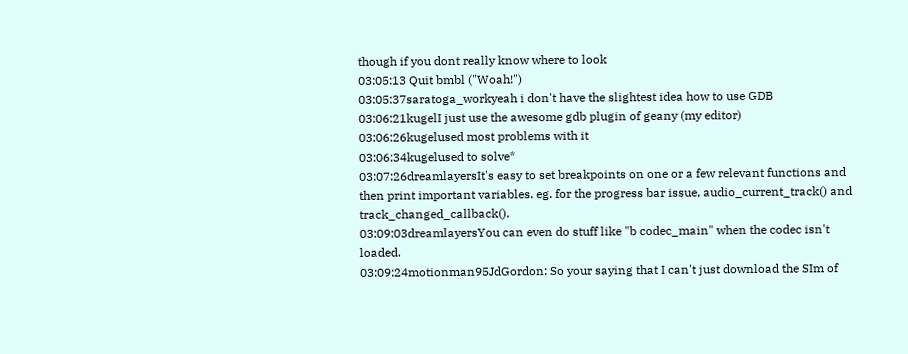though if you dont really know where to look
03:05:13 Quit bmbl ("Woah!")
03:05:37saratoga_workyeah i don't have the slightest idea how to use GDB
03:06:21kugelI just use the awesome gdb plugin of geany (my editor)
03:06:26kugelused most problems with it
03:06:34kugelused to solve*
03:07:26dreamlayersIt's easy to set breakpoints on one or a few relevant functions and then print important variables. eg. for the progress bar issue, audio_current_track() and track_changed_callback().
03:09:03dreamlayersYou can even do stuff like "b codec_main" when the codec isn't loaded.
03:09:24motionman95JdGordon: So your saying that I can't just download the SIm of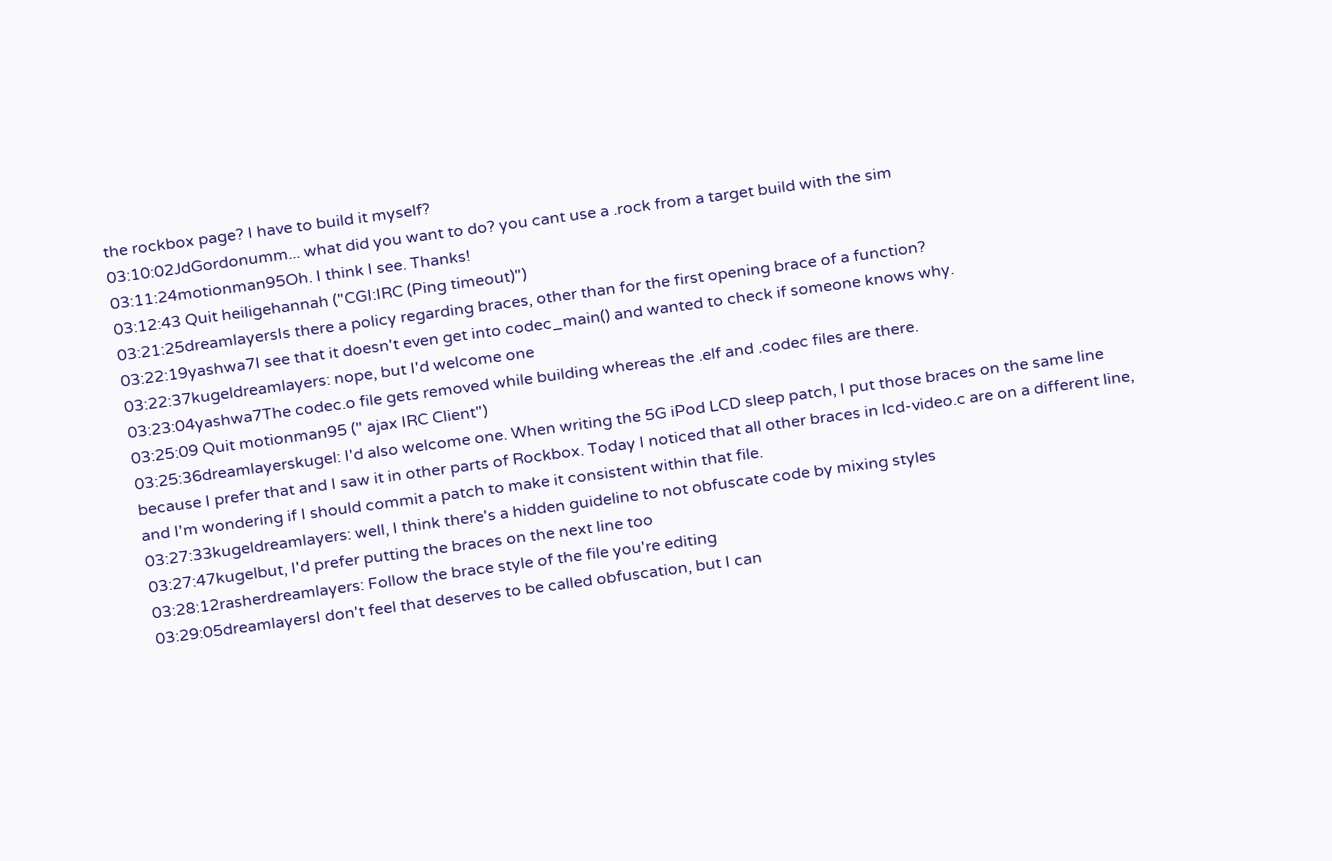the rockbox page? I have to build it myself?
03:10:02JdGordonumm... what did you want to do? you cant use a .rock from a target build with the sim
03:11:24motionman95Oh. I think I see. Thanks!
03:12:43 Quit heiligehannah ("CGI:IRC (Ping timeout)")
03:21:25dreamlayersIs there a policy regarding braces, other than for the first opening brace of a function?
03:22:19yashwa7I see that it doesn't even get into codec_main() and wanted to check if someone knows why.
03:22:37kugeldreamlayers: nope, but I'd welcome one
03:23:04yashwa7The codec.o file gets removed while building whereas the .elf and .codec files are there.
03:25:09 Quit motionman95 (" ajax IRC Client")
03:25:36dreamlayerskugel: I'd also welcome one. When writing the 5G iPod LCD sleep patch, I put those braces on the same line because I prefer that and I saw it in other parts of Rockbox. Today I noticed that all other braces in lcd-video.c are on a different line, and I'm wondering if I should commit a patch to make it consistent within that file.
03:27:33kugeldreamlayers: well, I think there's a hidden guideline to not obfuscate code by mixing styles
03:27:47kugelbut, I'd prefer putting the braces on the next line too
03:28:12rasherdreamlayers: Follow the brace style of the file you're editing
03:29:05dreamlayersI don't feel that deserves to be called obfuscation, but I can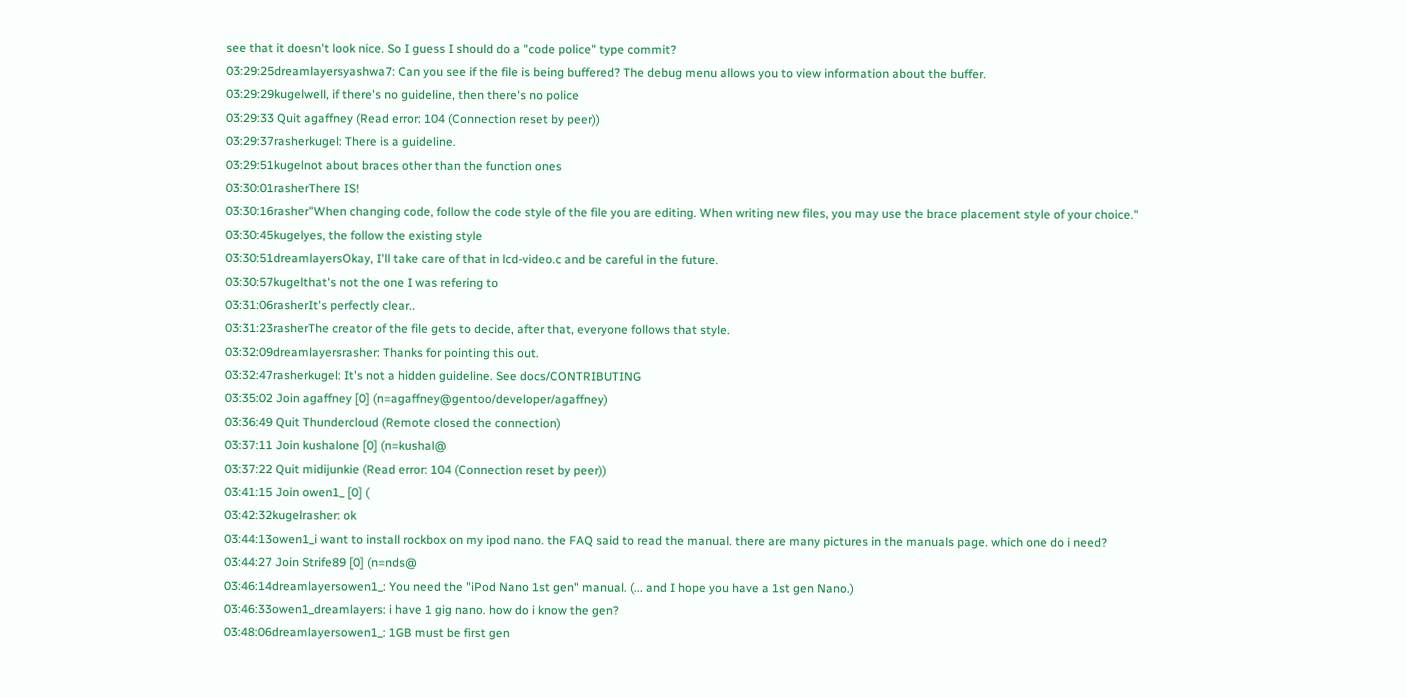see that it doesn't look nice. So I guess I should do a "code police" type commit?
03:29:25dreamlayersyashwa7: Can you see if the file is being buffered? The debug menu allows you to view information about the buffer.
03:29:29kugelwell, if there's no guideline, then there's no police
03:29:33 Quit agaffney (Read error: 104 (Connection reset by peer))
03:29:37rasherkugel: There is a guideline.
03:29:51kugelnot about braces other than the function ones
03:30:01rasherThere IS!
03:30:16rasher"When changing code, follow the code style of the file you are editing. When writing new files, you may use the brace placement style of your choice."
03:30:45kugelyes, the follow the existing style
03:30:51dreamlayersOkay, I'll take care of that in lcd-video.c and be careful in the future.
03:30:57kugelthat's not the one I was refering to
03:31:06rasherIt's perfectly clear..
03:31:23rasherThe creator of the file gets to decide, after that, everyone follows that style.
03:32:09dreamlayersrasher: Thanks for pointing this out.
03:32:47rasherkugel: It's not a hidden guideline. See docs/CONTRIBUTING
03:35:02 Join agaffney [0] (n=agaffney@gentoo/developer/agaffney)
03:36:49 Quit Thundercloud (Remote closed the connection)
03:37:11 Join kushalone [0] (n=kushal@
03:37:22 Quit midijunkie (Read error: 104 (Connection reset by peer))
03:41:15 Join owen1_ [0] (
03:42:32kugelrasher: ok
03:44:13owen1_i want to install rockbox on my ipod nano. the FAQ said to read the manual. there are many pictures in the manuals page. which one do i need?
03:44:27 Join Strife89 [0] (n=nds@
03:46:14dreamlayersowen1_: You need the "iPod Nano 1st gen" manual. (... and I hope you have a 1st gen Nano.)
03:46:33owen1_dreamlayers: i have 1 gig nano. how do i know the gen?
03:48:06dreamlayersowen1_: 1GB must be first gen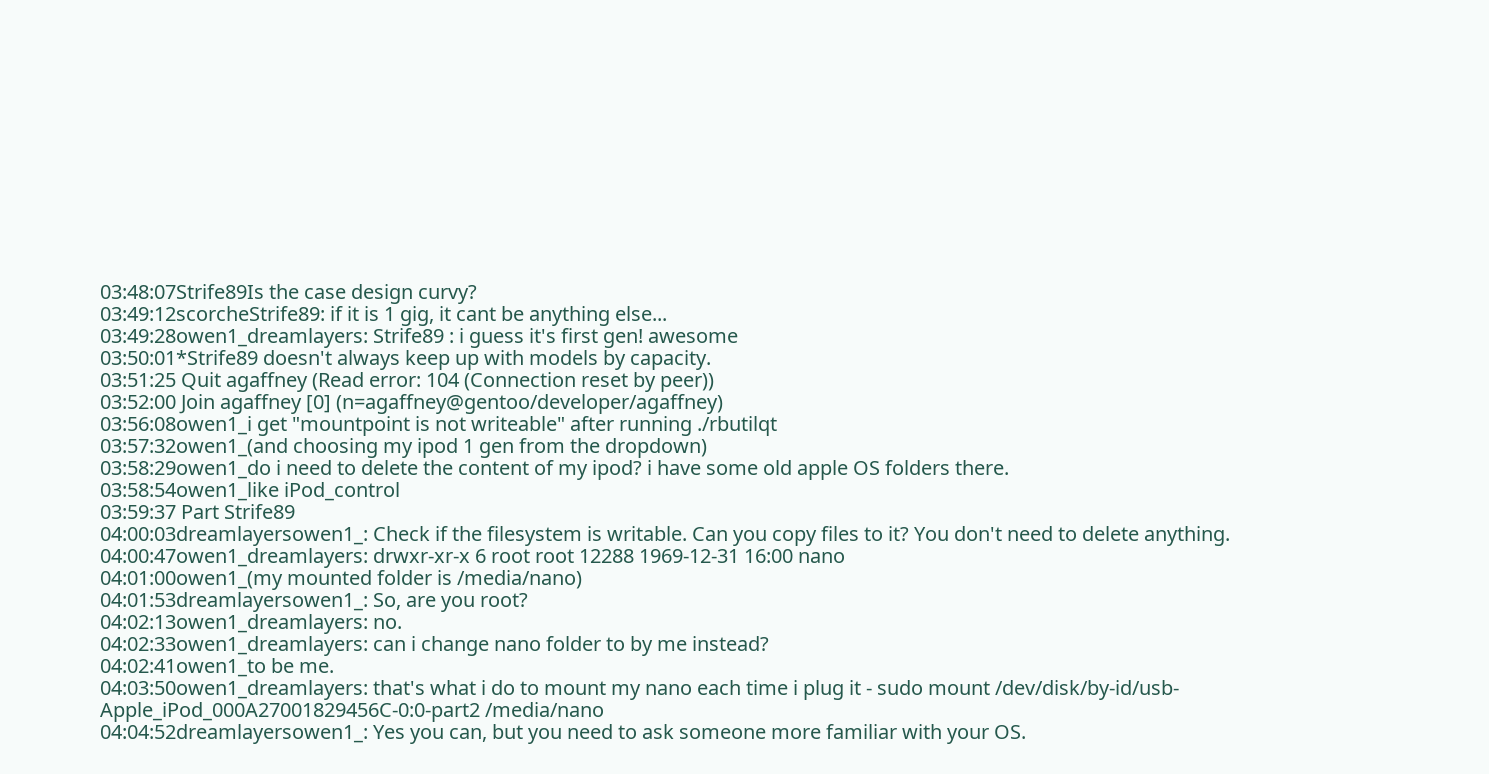03:48:07Strife89Is the case design curvy?
03:49:12scorcheStrife89: if it is 1 gig, it cant be anything else...
03:49:28owen1_dreamlayers: Strife89 : i guess it's first gen! awesome
03:50:01*Strife89 doesn't always keep up with models by capacity.
03:51:25 Quit agaffney (Read error: 104 (Connection reset by peer))
03:52:00 Join agaffney [0] (n=agaffney@gentoo/developer/agaffney)
03:56:08owen1_i get "mountpoint is not writeable" after running ./rbutilqt
03:57:32owen1_(and choosing my ipod 1 gen from the dropdown)
03:58:29owen1_do i need to delete the content of my ipod? i have some old apple OS folders there.
03:58:54owen1_like iPod_control
03:59:37 Part Strife89
04:00:03dreamlayersowen1_: Check if the filesystem is writable. Can you copy files to it? You don't need to delete anything.
04:00:47owen1_dreamlayers: drwxr-xr-x 6 root root 12288 1969-12-31 16:00 nano
04:01:00owen1_(my mounted folder is /media/nano)
04:01:53dreamlayersowen1_: So, are you root?
04:02:13owen1_dreamlayers: no.
04:02:33owen1_dreamlayers: can i change nano folder to by me instead?
04:02:41owen1_to be me.
04:03:50owen1_dreamlayers: that's what i do to mount my nano each time i plug it - sudo mount /dev/disk/by-id/usb-Apple_iPod_000A27001829456C-0:0-part2 /media/nano
04:04:52dreamlayersowen1_: Yes you can, but you need to ask someone more familiar with your OS.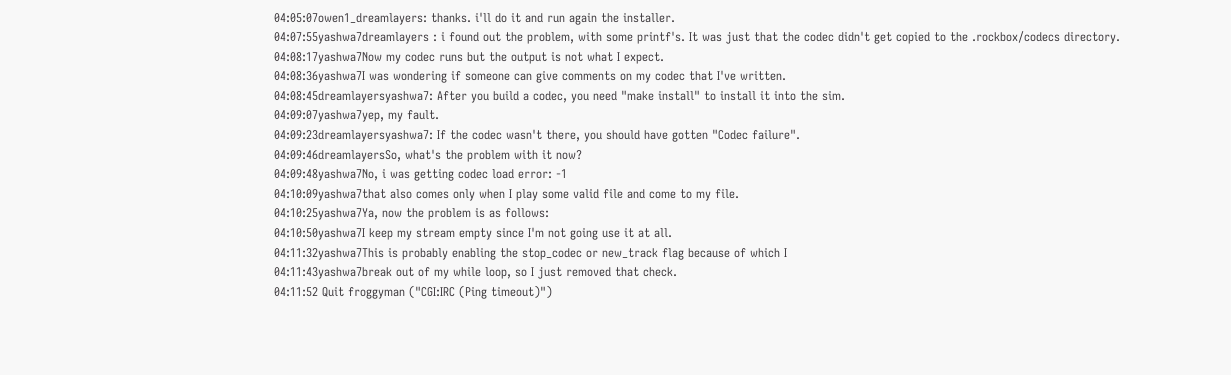04:05:07owen1_dreamlayers: thanks. i'll do it and run again the installer.
04:07:55yashwa7dreamlayers : i found out the problem, with some printf's. It was just that the codec didn't get copied to the .rockbox/codecs directory.
04:08:17yashwa7Now my codec runs but the output is not what I expect.
04:08:36yashwa7I was wondering if someone can give comments on my codec that I've written.
04:08:45dreamlayersyashwa7: After you build a codec, you need "make install" to install it into the sim.
04:09:07yashwa7yep, my fault.
04:09:23dreamlayersyashwa7: If the codec wasn't there, you should have gotten "Codec failure".
04:09:46dreamlayersSo, what's the problem with it now?
04:09:48yashwa7No, i was getting codec load error: -1
04:10:09yashwa7that also comes only when I play some valid file and come to my file.
04:10:25yashwa7Ya, now the problem is as follows:
04:10:50yashwa7I keep my stream empty since I'm not going use it at all.
04:11:32yashwa7This is probably enabling the stop_codec or new_track flag because of which I
04:11:43yashwa7break out of my while loop, so I just removed that check.
04:11:52 Quit froggyman ("CGI:IRC (Ping timeout)")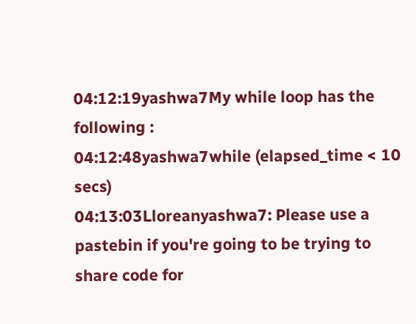04:12:19yashwa7My while loop has the following :
04:12:48yashwa7while (elapsed_time < 10 secs)
04:13:03Lloreanyashwa7: Please use a pastebin if you're going to be trying to share code for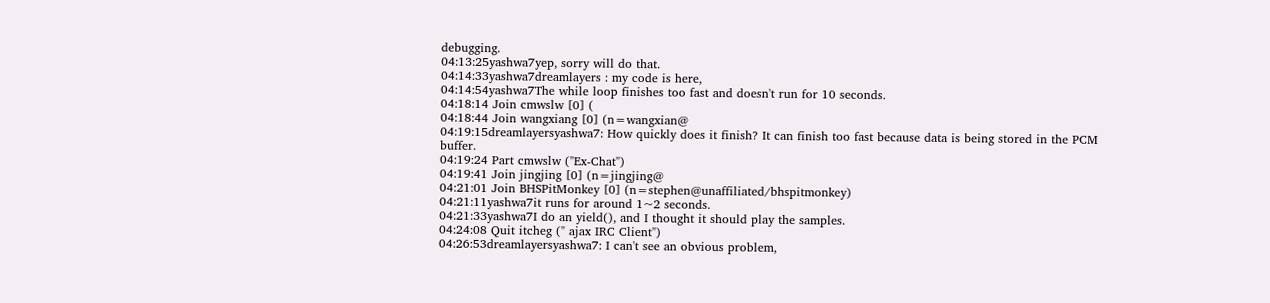debugging.
04:13:25yashwa7yep, sorry will do that.
04:14:33yashwa7dreamlayers : my code is here,
04:14:54yashwa7The while loop finishes too fast and doesn't run for 10 seconds.
04:18:14 Join cmwslw [0] (
04:18:44 Join wangxiang [0] (n=wangxian@
04:19:15dreamlayersyashwa7: How quickly does it finish? It can finish too fast because data is being stored in the PCM buffer.
04:19:24 Part cmwslw ("Ex-Chat")
04:19:41 Join jingjing [0] (n=jingjing@
04:21:01 Join BHSPitMonkey [0] (n=stephen@unaffiliated/bhspitmonkey)
04:21:11yashwa7it runs for around 1~2 seconds.
04:21:33yashwa7I do an yield(), and I thought it should play the samples.
04:24:08 Quit itcheg (" ajax IRC Client")
04:26:53dreamlayersyashwa7: I can't see an obvious problem,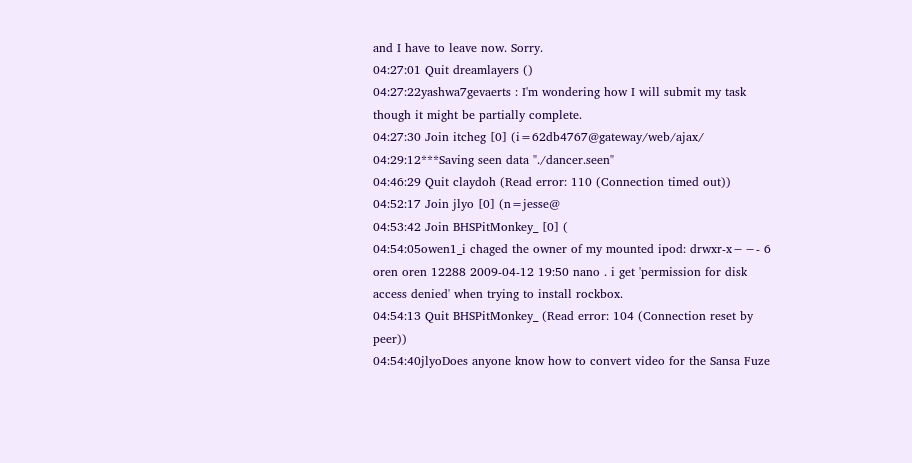and I have to leave now. Sorry.
04:27:01 Quit dreamlayers ()
04:27:22yashwa7gevaerts : I'm wondering how I will submit my task though it might be partially complete.
04:27:30 Join itcheg [0] (i=62db4767@gateway/web/ajax/
04:29:12***Saving seen data "./dancer.seen"
04:46:29 Quit claydoh (Read error: 110 (Connection timed out))
04:52:17 Join jlyo [0] (n=jesse@
04:53:42 Join BHSPitMonkey_ [0] (
04:54:05owen1_i chaged the owner of my mounted ipod: drwxr-x−−- 6 oren oren 12288 2009-04-12 19:50 nano . i get 'permission for disk access denied' when trying to install rockbox.
04:54:13 Quit BHSPitMonkey_ (Read error: 104 (Connection reset by peer))
04:54:40jlyoDoes anyone know how to convert video for the Sansa Fuze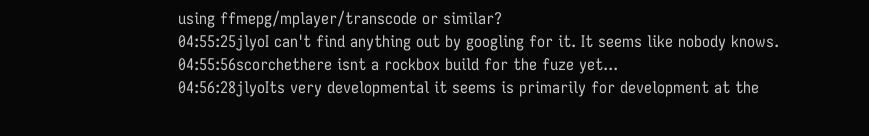using ffmepg/mplayer/transcode or similar?
04:55:25jlyoI can't find anything out by googling for it. It seems like nobody knows.
04:55:56scorchethere isnt a rockbox build for the fuze yet...
04:56:28jlyoIts very developmental it seems is primarily for development at the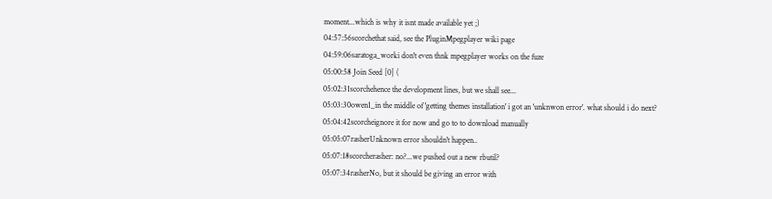moment...which is why it isnt made available yet ;)
04:57:56scorchethat said, see the PluginMpegplayer wiki page
04:59:06saratoga_worki don't even thnk mpegplayer works on the fuze
05:00:58 Join Seed [0] (
05:02:31scorchehence the development lines, but we shall see...
05:03:30owen1_in the middle of 'getting themes installation' i got an 'unknwon error'. what should i do next?
05:04:42scorcheignore it for now and go to to download manually
05:05:07rasherUnknown error shouldn't happen..
05:07:18scorcherasher: no?...we pushed out a new rbutil?
05:07:34rasherNo, but it should be giving an error with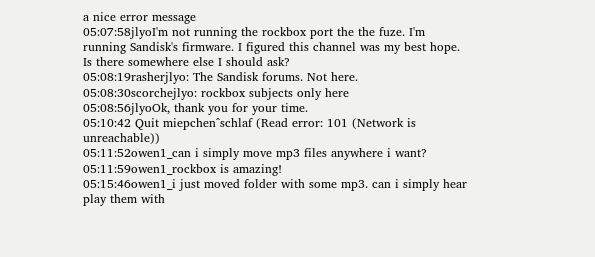a nice error message
05:07:58jlyoI'm not running the rockbox port the the fuze. I'm running Sandisk's firmware. I figured this channel was my best hope. Is there somewhere else I should ask?
05:08:19rasherjlyo: The Sandisk forums. Not here.
05:08:30scorchejlyo: rockbox subjects only here
05:08:56jlyoOk, thank you for your time.
05:10:42 Quit miepchen^schlaf (Read error: 101 (Network is unreachable))
05:11:52owen1_can i simply move mp3 files anywhere i want?
05:11:59owen1_rockbox is amazing!
05:15:46owen1_i just moved folder with some mp3. can i simply hear play them with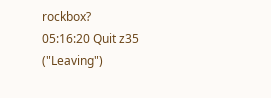rockbox?
05:16:20 Quit z35 ("Leaving")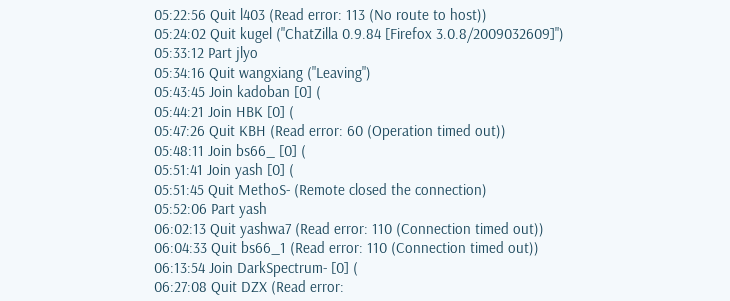05:22:56 Quit l403 (Read error: 113 (No route to host))
05:24:02 Quit kugel ("ChatZilla 0.9.84 [Firefox 3.0.8/2009032609]")
05:33:12 Part jlyo
05:34:16 Quit wangxiang ("Leaving")
05:43:45 Join kadoban [0] (
05:44:21 Join HBK [0] (
05:47:26 Quit KBH (Read error: 60 (Operation timed out))
05:48:11 Join bs66_ [0] (
05:51:41 Join yash [0] (
05:51:45 Quit MethoS- (Remote closed the connection)
05:52:06 Part yash
06:02:13 Quit yashwa7 (Read error: 110 (Connection timed out))
06:04:33 Quit bs66_1 (Read error: 110 (Connection timed out))
06:13:54 Join DarkSpectrum- [0] (
06:27:08 Quit DZX (Read error: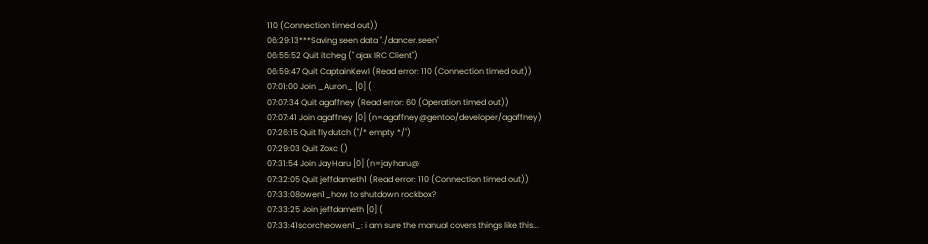110 (Connection timed out))
06:29:13***Saving seen data "./dancer.seen"
06:55:52 Quit itcheg (" ajax IRC Client")
06:59:47 Quit CaptainKewl (Read error: 110 (Connection timed out))
07:01:00 Join _Auron_ [0] (
07:07:34 Quit agaffney (Read error: 60 (Operation timed out))
07:07:41 Join agaffney [0] (n=agaffney@gentoo/developer/agaffney)
07:26:15 Quit flydutch ("/* empty */")
07:29:03 Quit Zoxc ()
07:31:54 Join JayHaru [0] (n=jayharu@
07:32:05 Quit jeffdameth1 (Read error: 110 (Connection timed out))
07:33:08owen1_how to shutdown rockbox?
07:33:25 Join jeffdameth [0] (
07:33:41scorcheowen1_: i am sure the manual covers things like this...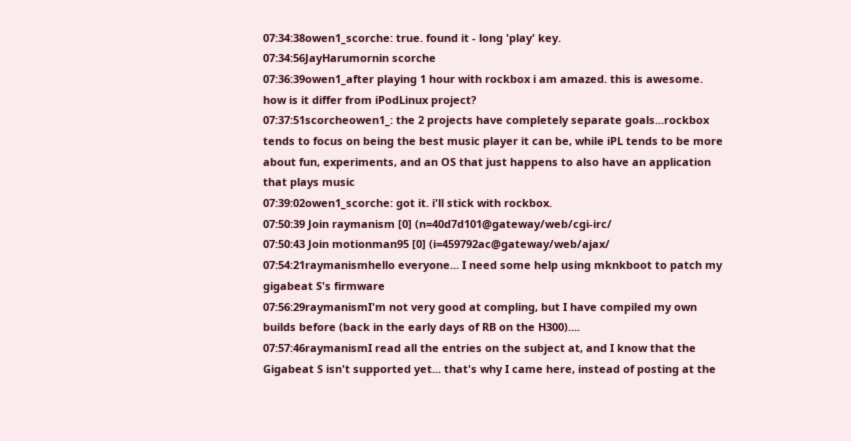07:34:38owen1_scorche: true. found it - long 'play' key.
07:34:56JayHarumornin scorche
07:36:39owen1_after playing 1 hour with rockbox i am amazed. this is awesome. how is it differ from iPodLinux project?
07:37:51scorcheowen1_: the 2 projects have completely separate goals...rockbox tends to focus on being the best music player it can be, while iPL tends to be more about fun, experiments, and an OS that just happens to also have an application that plays music
07:39:02owen1_scorche: got it. i'll stick with rockbox.
07:50:39 Join raymanism [0] (n=40d7d101@gateway/web/cgi-irc/
07:50:43 Join motionman95 [0] (i=459792ac@gateway/web/ajax/
07:54:21raymanismhello everyone... I need some help using mknkboot to patch my gigabeat S's firmware
07:56:29raymanismI'm not very good at compling, but I have compiled my own builds before (back in the early days of RB on the H300)....
07:57:46raymanismI read all the entries on the subject at, and I know that the Gigabeat S isn't supported yet... that's why I came here, instead of posting at the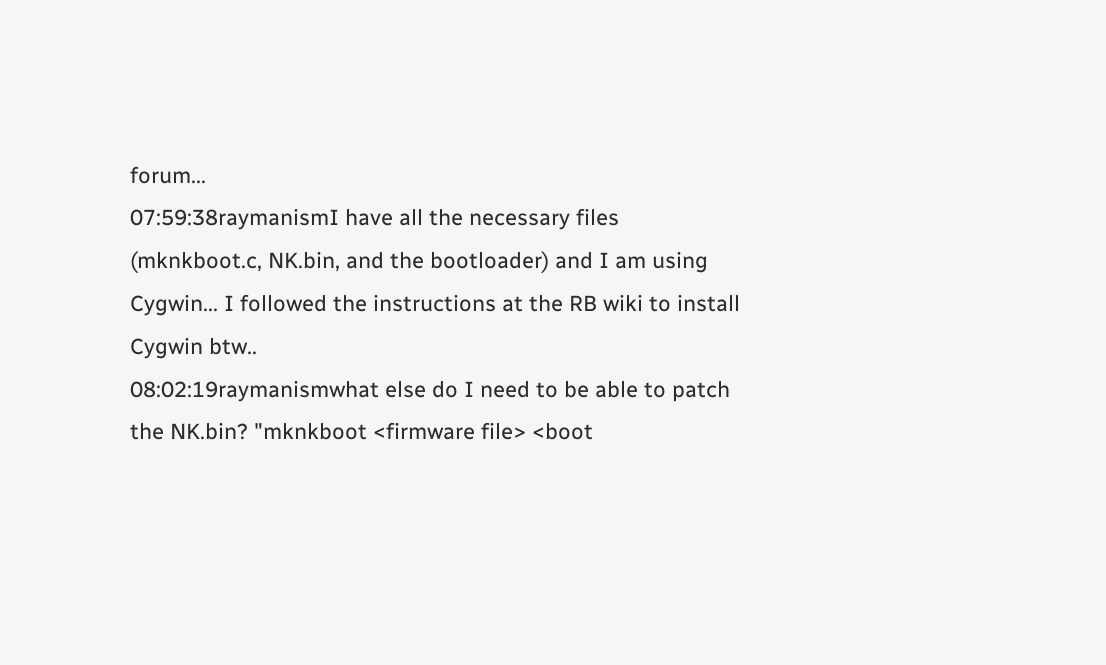forum...
07:59:38raymanismI have all the necessary files (mknkboot.c, NK.bin, and the bootloader) and I am using Cygwin... I followed the instructions at the RB wiki to install Cygwin btw..
08:02:19raymanismwhat else do I need to be able to patch the NK.bin? "mknkboot <firmware file> <boot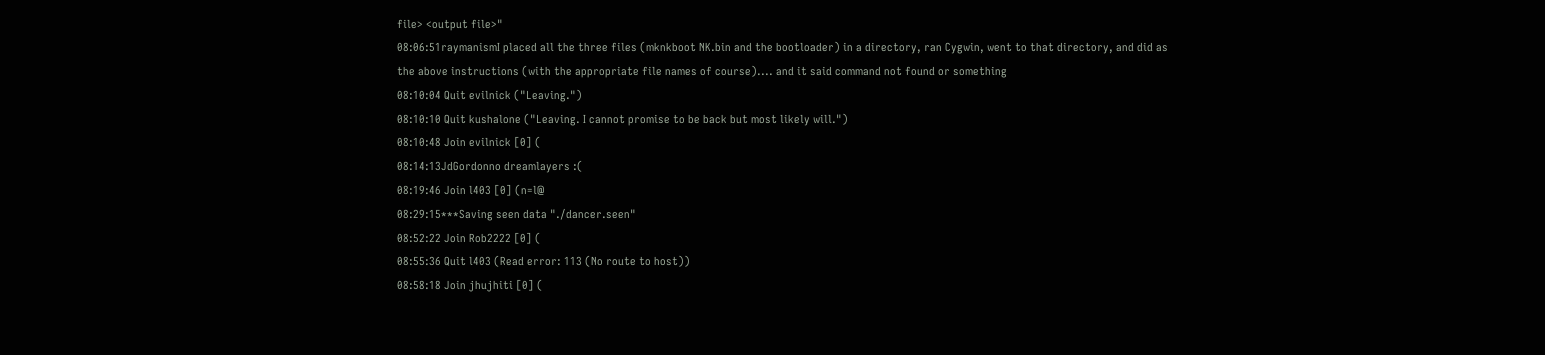file> <output file>"
08:06:51raymanismI placed all the three files (mknkboot NK.bin and the bootloader) in a directory, ran Cygwin, went to that directory, and did as the above instructions (with the appropriate file names of course).... and it said command not found or something
08:10:04 Quit evilnick ("Leaving.")
08:10:10 Quit kushalone ("Leaving. I cannot promise to be back but most likely will.")
08:10:48 Join evilnick [0] (
08:14:13JdGordonno dreamlayers :(
08:19:46 Join l403 [0] (n=l@
08:29:15***Saving seen data "./dancer.seen"
08:52:22 Join Rob2222 [0] (
08:55:36 Quit l403 (Read error: 113 (No route to host))
08:58:18 Join jhujhiti [0] (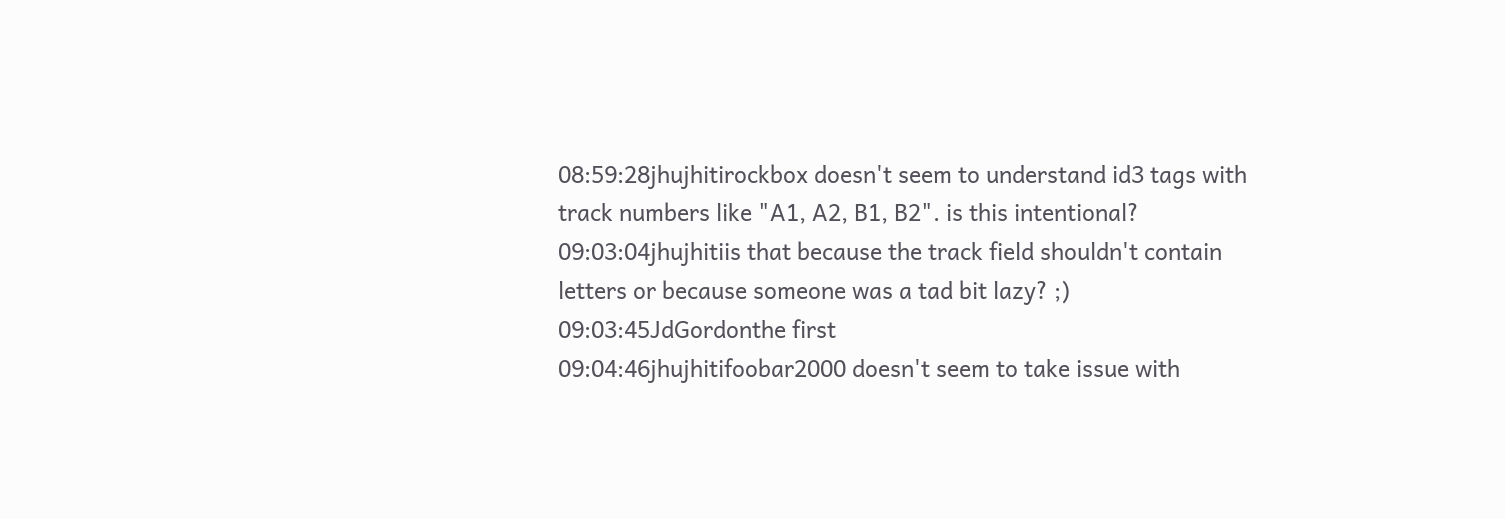08:59:28jhujhitirockbox doesn't seem to understand id3 tags with track numbers like "A1, A2, B1, B2". is this intentional?
09:03:04jhujhitiis that because the track field shouldn't contain letters or because someone was a tad bit lazy? ;)
09:03:45JdGordonthe first
09:04:46jhujhitifoobar2000 doesn't seem to take issue with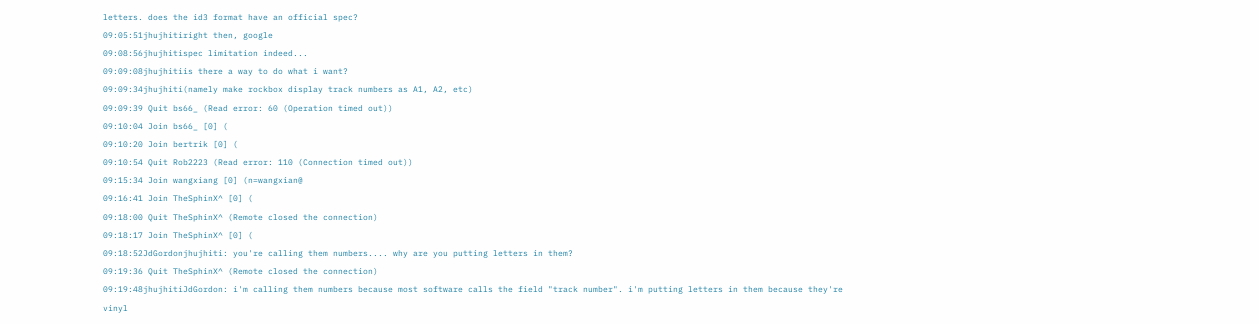letters. does the id3 format have an official spec?
09:05:51jhujhitiright then, google
09:08:56jhujhitispec limitation indeed...
09:09:08jhujhitiis there a way to do what i want?
09:09:34jhujhiti(namely make rockbox display track numbers as A1, A2, etc)
09:09:39 Quit bs66_ (Read error: 60 (Operation timed out))
09:10:04 Join bs66_ [0] (
09:10:20 Join bertrik [0] (
09:10:54 Quit Rob2223 (Read error: 110 (Connection timed out))
09:15:34 Join wangxiang [0] (n=wangxian@
09:16:41 Join TheSphinX^ [0] (
09:18:00 Quit TheSphinX^ (Remote closed the connection)
09:18:17 Join TheSphinX^ [0] (
09:18:52JdGordonjhujhiti: you're calling them numbers.... why are you putting letters in them?
09:19:36 Quit TheSphinX^ (Remote closed the connection)
09:19:48jhujhitiJdGordon: i'm calling them numbers because most software calls the field "track number". i'm putting letters in them because they're vinyl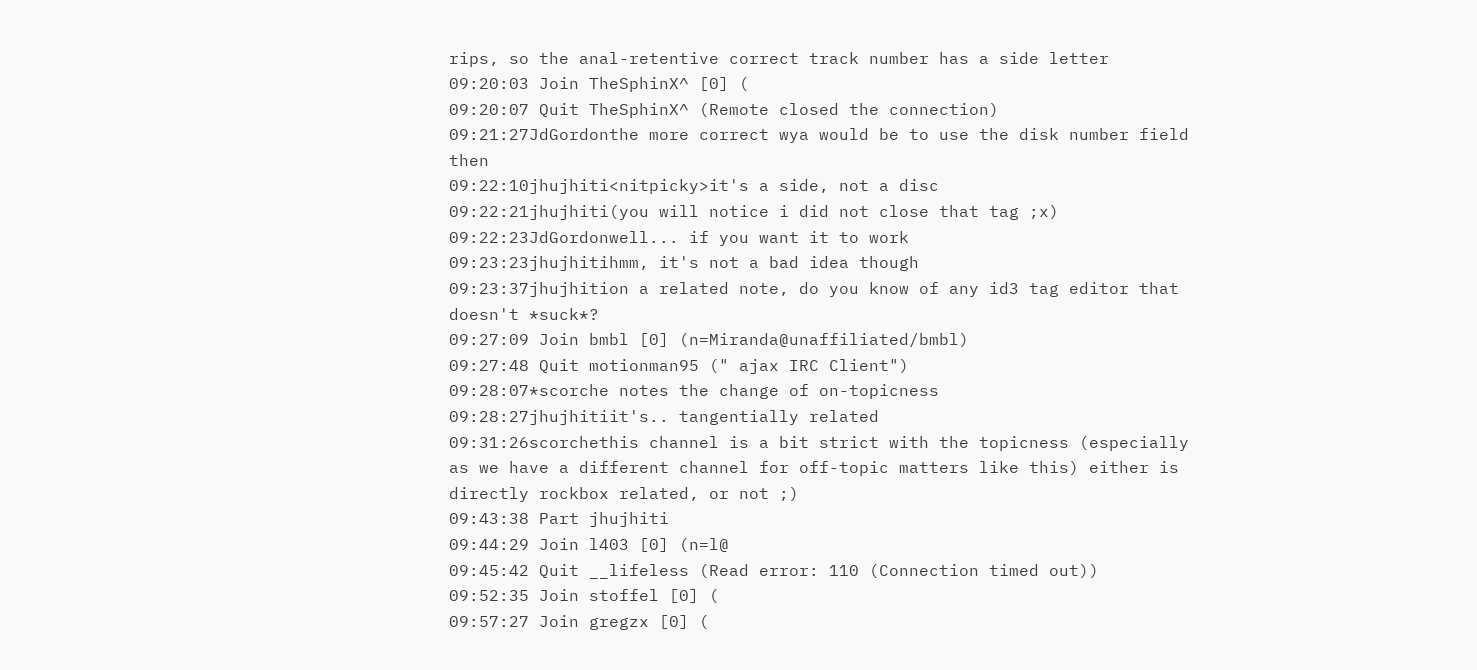rips, so the anal-retentive correct track number has a side letter
09:20:03 Join TheSphinX^ [0] (
09:20:07 Quit TheSphinX^ (Remote closed the connection)
09:21:27JdGordonthe more correct wya would be to use the disk number field then
09:22:10jhujhiti<nitpicky>it's a side, not a disc
09:22:21jhujhiti(you will notice i did not close that tag ;x)
09:22:23JdGordonwell... if you want it to work
09:23:23jhujhitihmm, it's not a bad idea though
09:23:37jhujhition a related note, do you know of any id3 tag editor that doesn't *suck*?
09:27:09 Join bmbl [0] (n=Miranda@unaffiliated/bmbl)
09:27:48 Quit motionman95 (" ajax IRC Client")
09:28:07*scorche notes the change of on-topicness
09:28:27jhujhitiit's.. tangentially related
09:31:26scorchethis channel is a bit strict with the topicness (especially as we have a different channel for off-topic matters like this) either is directly rockbox related, or not ;)
09:43:38 Part jhujhiti
09:44:29 Join l403 [0] (n=l@
09:45:42 Quit __lifeless (Read error: 110 (Connection timed out))
09:52:35 Join stoffel [0] (
09:57:27 Join gregzx [0] (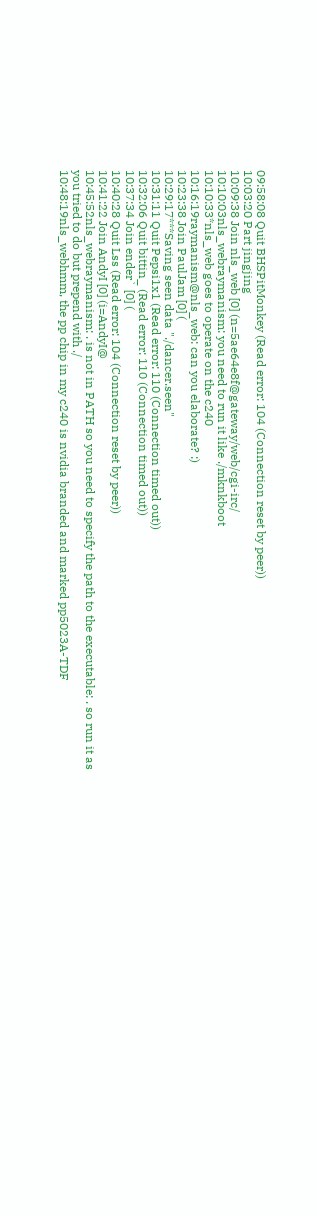09:58:08 Quit BHSPitMonkey (Read error: 104 (Connection reset by peer))
10:03:20 Part jingjing
10:09:38 Join nls_web [0] (n=5ae64e8f@gateway/web/cgi-irc/
10:10:03nls_webraymanism: you need to run it like ./mknkboot
10:10:33*nls_web goes to operate on the c240
10:16:19raymanism@nls_web: can you elaborate? :)
10:23:38 Join PaulJam [0] (
10:29:17***Saving seen data "./dancer.seen"
10:31:11 Quit Pepsi1x1 (Read error: 110 (Connection timed out))
10:32:06 Quit bittin_ (Read error: 110 (Connection timed out))
10:37:34 Join ender` [0] (
10:40:28 Quit Lss (Read error: 104 (Connection reset by peer))
10:41:22 Join AndyI [0] (i=AndyI@
10:45:52nls_webraymanism: . is not in PATH so you need to specify the path to the executable: . so run it as you tried to do but prepend with ./
10:48:19nls_webhmm, the pp chip in my c240 is nvidia branded and marked pp5023A-TDF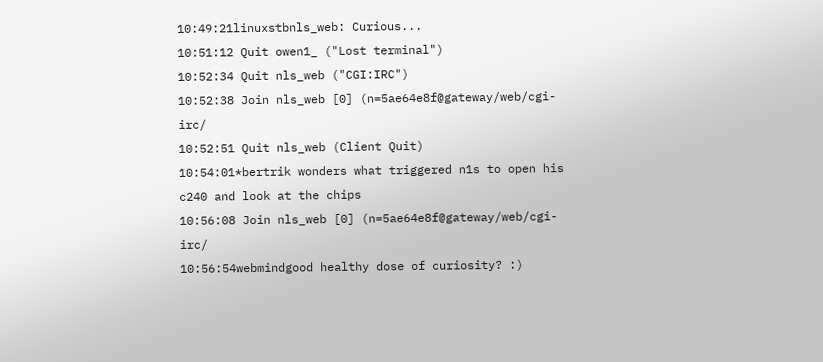10:49:21linuxstbnls_web: Curious...
10:51:12 Quit owen1_ ("Lost terminal")
10:52:34 Quit nls_web ("CGI:IRC")
10:52:38 Join nls_web [0] (n=5ae64e8f@gateway/web/cgi-irc/
10:52:51 Quit nls_web (Client Quit)
10:54:01*bertrik wonders what triggered n1s to open his c240 and look at the chips
10:56:08 Join nls_web [0] (n=5ae64e8f@gateway/web/cgi-irc/
10:56:54webmindgood healthy dose of curiosity? :)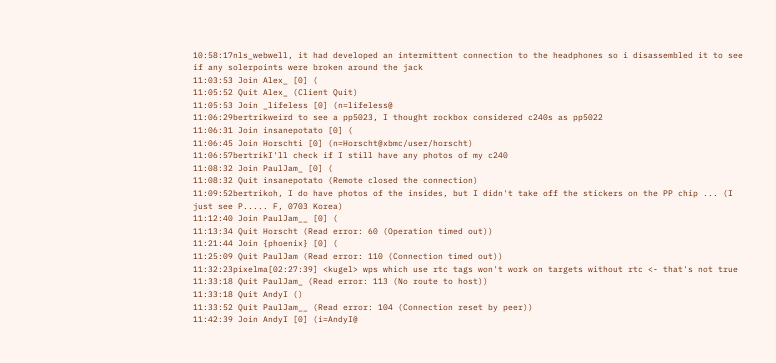10:58:17nls_webwell, it had developed an intermittent connection to the headphones so i disassembled it to see if any solerpoints were broken around the jack
11:03:53 Join Alex_ [0] (
11:05:52 Quit Alex_ (Client Quit)
11:05:53 Join _lifeless [0] (n=lifeless@
11:06:29bertrikweird to see a pp5023, I thought rockbox considered c240s as pp5022
11:06:31 Join insanepotato [0] (
11:06:45 Join Horschti [0] (n=Horscht@xbmc/user/horscht)
11:06:57bertrikI'll check if I still have any photos of my c240
11:08:32 Join PaulJam_ [0] (
11:08:32 Quit insanepotato (Remote closed the connection)
11:09:52bertrikoh, I do have photos of the insides, but I didn't take off the stickers on the PP chip ... (I just see P..... F, 0703 Korea)
11:12:40 Join PaulJam__ [0] (
11:13:34 Quit Horscht (Read error: 60 (Operation timed out))
11:21:44 Join {phoenix} [0] (
11:25:09 Quit PaulJam (Read error: 110 (Connection timed out))
11:32:23pixelma[02:27:39] <kugel> wps which use rtc tags won't work on targets without rtc <- that's not true
11:33:18 Quit PaulJam_ (Read error: 113 (No route to host))
11:33:18 Quit AndyI ()
11:33:52 Quit PaulJam__ (Read error: 104 (Connection reset by peer))
11:42:39 Join AndyI [0] (i=AndyI@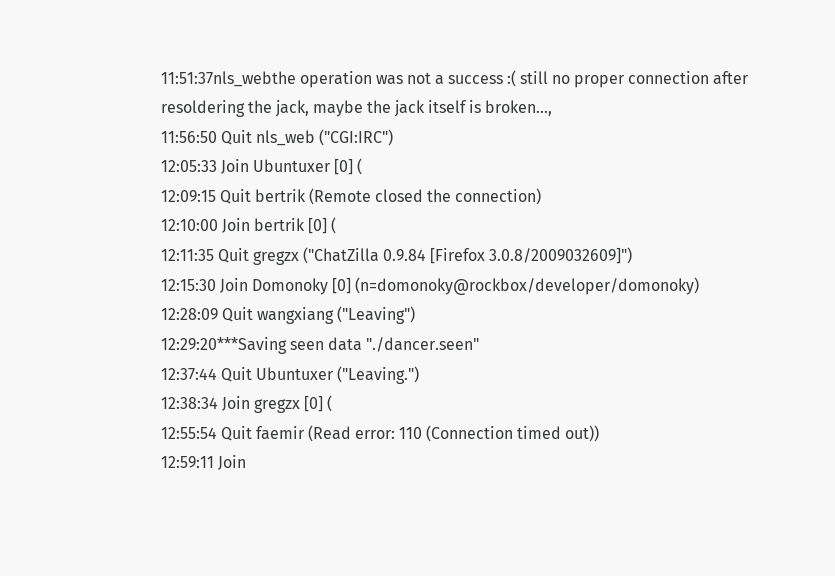11:51:37nls_webthe operation was not a success :( still no proper connection after resoldering the jack, maybe the jack itself is broken...,
11:56:50 Quit nls_web ("CGI:IRC")
12:05:33 Join Ubuntuxer [0] (
12:09:15 Quit bertrik (Remote closed the connection)
12:10:00 Join bertrik [0] (
12:11:35 Quit gregzx ("ChatZilla 0.9.84 [Firefox 3.0.8/2009032609]")
12:15:30 Join Domonoky [0] (n=domonoky@rockbox/developer/domonoky)
12:28:09 Quit wangxiang ("Leaving")
12:29:20***Saving seen data "./dancer.seen"
12:37:44 Quit Ubuntuxer ("Leaving.")
12:38:34 Join gregzx [0] (
12:55:54 Quit faemir (Read error: 110 (Connection timed out))
12:59:11 Join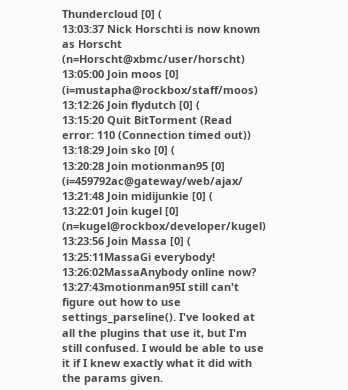Thundercloud [0] (
13:03:37 Nick Horschti is now known as Horscht (n=Horscht@xbmc/user/horscht)
13:05:00 Join moos [0] (i=mustapha@rockbox/staff/moos)
13:12:26 Join flydutch [0] (
13:15:20 Quit BitTorment (Read error: 110 (Connection timed out))
13:18:29 Join sko [0] (
13:20:28 Join motionman95 [0] (i=459792ac@gateway/web/ajax/
13:21:48 Join midijunkie [0] (
13:22:01 Join kugel [0] (n=kugel@rockbox/developer/kugel)
13:23:56 Join Massa [0] (
13:25:11MassaGi everybody!
13:26:02MassaAnybody online now?
13:27:43motionman95I still can't figure out how to use settings_parseline(). I've looked at all the plugins that use it, but I'm still confused. I would be able to use it if I knew exactly what it did with the params given.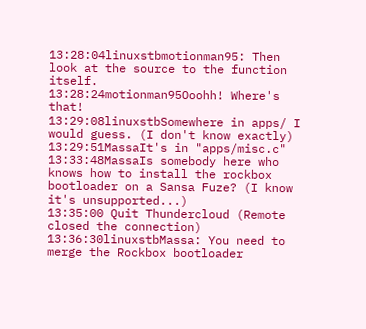13:28:04linuxstbmotionman95: Then look at the source to the function itself.
13:28:24motionman95Ooohh! Where's that!
13:29:08linuxstbSomewhere in apps/ I would guess. (I don't know exactly)
13:29:51MassaIt's in "apps/misc.c"
13:33:48MassaIs somebody here who knows how to install the rockbox bootloader on a Sansa Fuze? (I know it's unsupported...)
13:35:00 Quit Thundercloud (Remote closed the connection)
13:36:30linuxstbMassa: You need to merge the Rockbox bootloader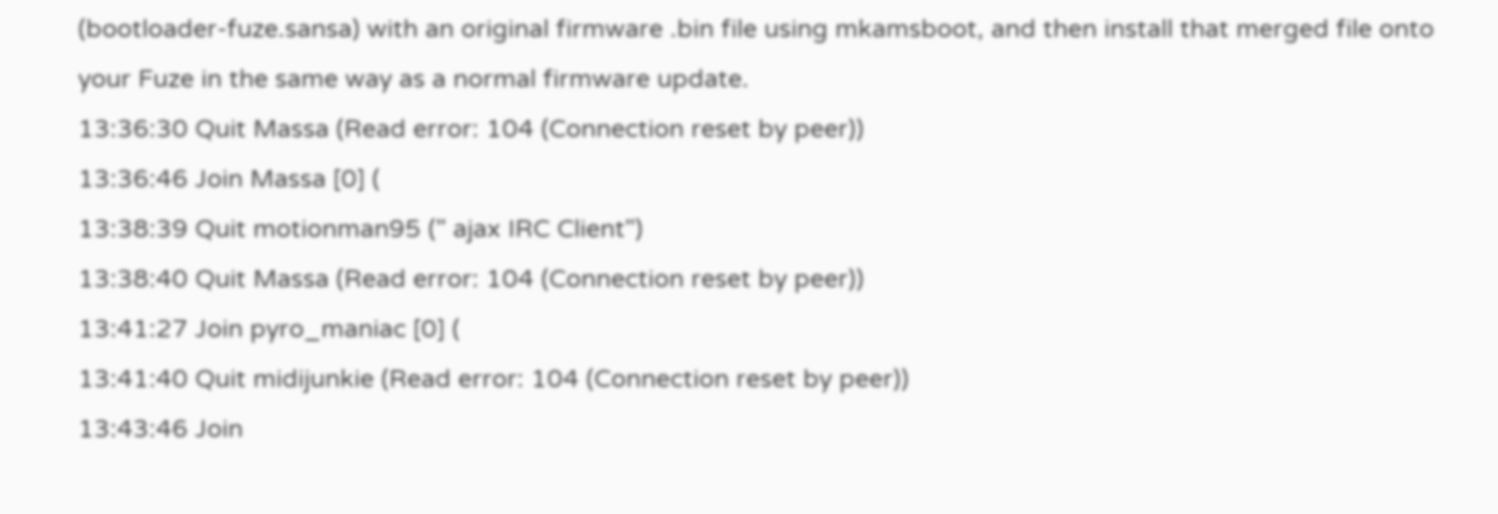(bootloader-fuze.sansa) with an original firmware .bin file using mkamsboot, and then install that merged file onto your Fuze in the same way as a normal firmware update.
13:36:30 Quit Massa (Read error: 104 (Connection reset by peer))
13:36:46 Join Massa [0] (
13:38:39 Quit motionman95 (" ajax IRC Client")
13:38:40 Quit Massa (Read error: 104 (Connection reset by peer))
13:41:27 Join pyro_maniac [0] (
13:41:40 Quit midijunkie (Read error: 104 (Connection reset by peer))
13:43:46 Join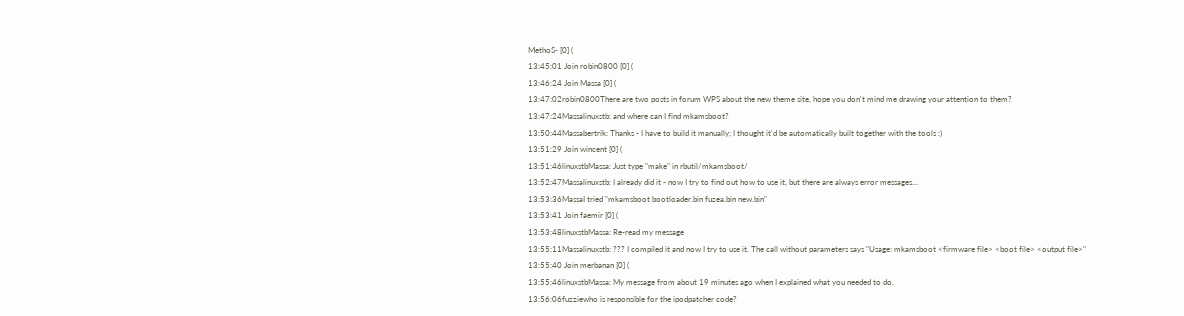MethoS- [0] (
13:45:01 Join robin0800 [0] (
13:46:24 Join Massa [0] (
13:47:02robin0800There are two posts in forum WPS about the new theme site, hope you don't mind me drawing your attention to them?
13:47:24Massalinuxstb: and where can I find mkamsboot?
13:50:44Massabertrik: Thanks - I have to build it manually; I thought it'd be automatically built together with the tools :)
13:51:29 Join wincent [0] (
13:51:46linuxstbMassa: Just type "make" in rbutil/mkamsboot/
13:52:47Massalinuxstb: I already did it - now I try to find out how to use it, but there are always error messages...
13:53:36MassaI tried "mkamsboot bootloader.bin fuzea.bin new.bin"
13:53:41 Join faemir [0] (
13:53:48linuxstbMassa: Re-read my message
13:55:11Massalinuxstb: ??? I compiled it and now I try to use it. The call without parameters says "Usage: mkamsboot <firmware file> <boot file> <output file>"
13:55:40 Join merbanan [0] (
13:55:46linuxstbMassa: My message from about 19 minutes ago when I explained what you needed to do.
13:56:06fuzziewho is responsible for the ipodpatcher code?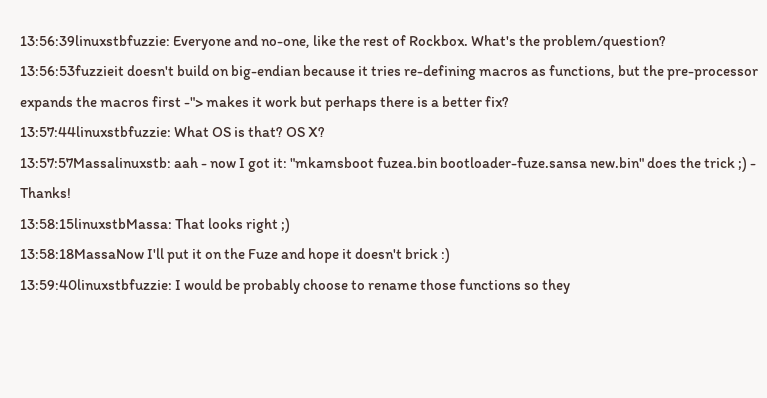13:56:39linuxstbfuzzie: Everyone and no-one, like the rest of Rockbox. What's the problem/question?
13:56:53fuzzieit doesn't build on big-endian because it tries re-defining macros as functions, but the pre-processor expands the macros first -"> makes it work but perhaps there is a better fix?
13:57:44linuxstbfuzzie: What OS is that? OS X?
13:57:57Massalinuxstb: aah - now I got it: "mkamsboot fuzea.bin bootloader-fuze.sansa new.bin" does the trick ;) - Thanks!
13:58:15linuxstbMassa: That looks right ;)
13:58:18MassaNow I'll put it on the Fuze and hope it doesn't brick :)
13:59:40linuxstbfuzzie: I would be probably choose to rename those functions so they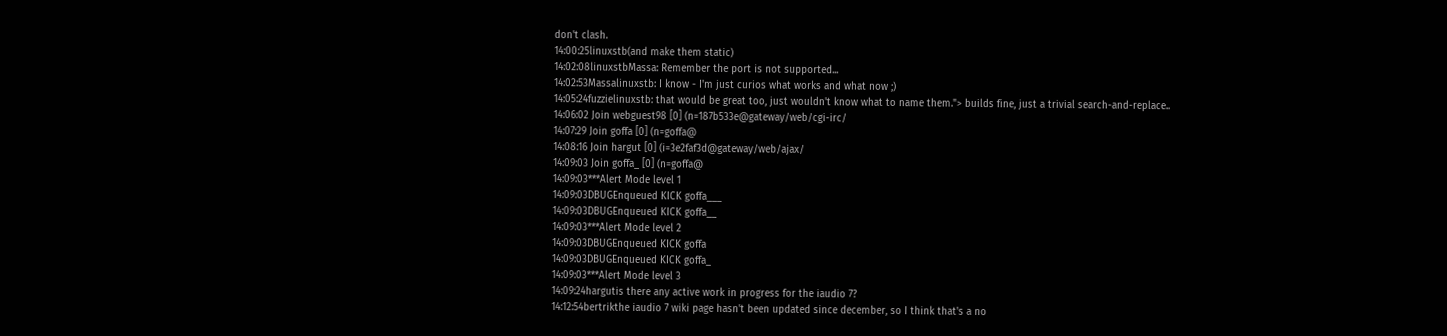don't clash.
14:00:25linuxstb(and make them static)
14:02:08linuxstbMassa: Remember the port is not supported...
14:02:53Massalinuxstb: I know - I'm just curios what works and what now ;)
14:05:24fuzzielinuxstb: that would be great too, just wouldn't know what to name them."> builds fine, just a trivial search-and-replace..
14:06:02 Join webguest98 [0] (n=187b533e@gateway/web/cgi-irc/
14:07:29 Join goffa [0] (n=goffa@
14:08:16 Join hargut [0] (i=3e2faf3d@gateway/web/ajax/
14:09:03 Join goffa_ [0] (n=goffa@
14:09:03***Alert Mode level 1
14:09:03DBUGEnqueued KICK goffa___
14:09:03DBUGEnqueued KICK goffa__
14:09:03***Alert Mode level 2
14:09:03DBUGEnqueued KICK goffa
14:09:03DBUGEnqueued KICK goffa_
14:09:03***Alert Mode level 3
14:09:24hargutis there any active work in progress for the iaudio 7?
14:12:54bertrikthe iaudio 7 wiki page hasn't been updated since december, so I think that's a no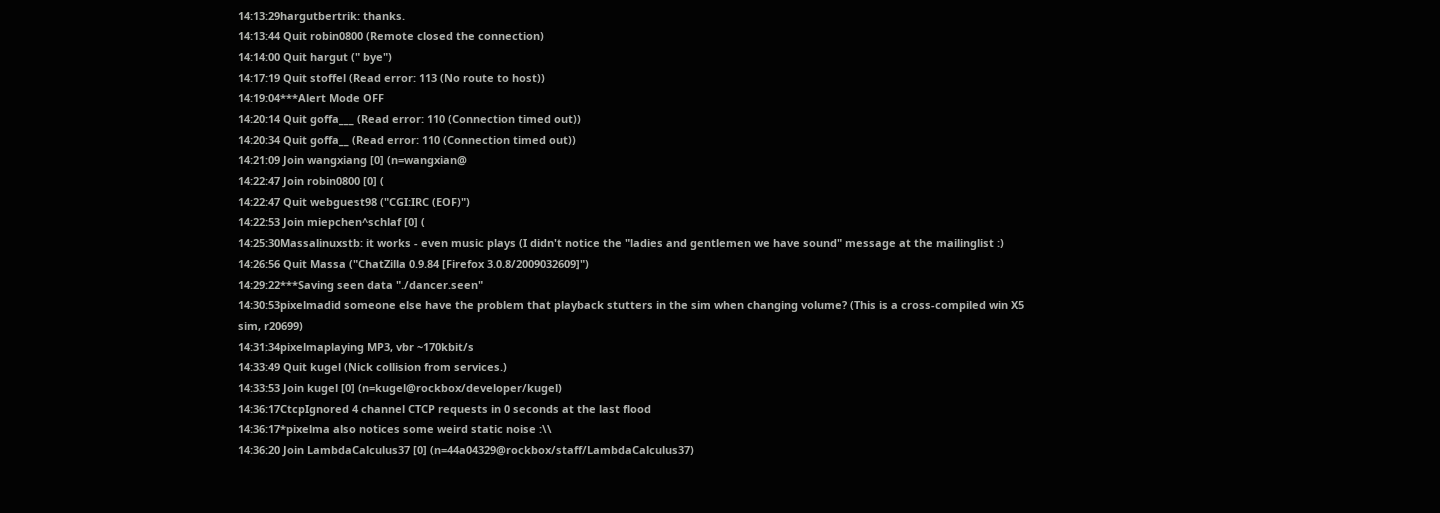14:13:29hargutbertrik: thanks.
14:13:44 Quit robin0800 (Remote closed the connection)
14:14:00 Quit hargut (" bye")
14:17:19 Quit stoffel (Read error: 113 (No route to host))
14:19:04***Alert Mode OFF
14:20:14 Quit goffa___ (Read error: 110 (Connection timed out))
14:20:34 Quit goffa__ (Read error: 110 (Connection timed out))
14:21:09 Join wangxiang [0] (n=wangxian@
14:22:47 Join robin0800 [0] (
14:22:47 Quit webguest98 ("CGI:IRC (EOF)")
14:22:53 Join miepchen^schlaf [0] (
14:25:30Massalinuxstb: it works - even music plays (I didn't notice the "ladies and gentlemen we have sound" message at the mailinglist :)
14:26:56 Quit Massa ("ChatZilla 0.9.84 [Firefox 3.0.8/2009032609]")
14:29:22***Saving seen data "./dancer.seen"
14:30:53pixelmadid someone else have the problem that playback stutters in the sim when changing volume? (This is a cross-compiled win X5 sim, r20699)
14:31:34pixelmaplaying MP3, vbr ~170kbit/s
14:33:49 Quit kugel (Nick collision from services.)
14:33:53 Join kugel [0] (n=kugel@rockbox/developer/kugel)
14:36:17CtcpIgnored 4 channel CTCP requests in 0 seconds at the last flood
14:36:17*pixelma also notices some weird static noise :\\
14:36:20 Join LambdaCalculus37 [0] (n=44a04329@rockbox/staff/LambdaCalculus37)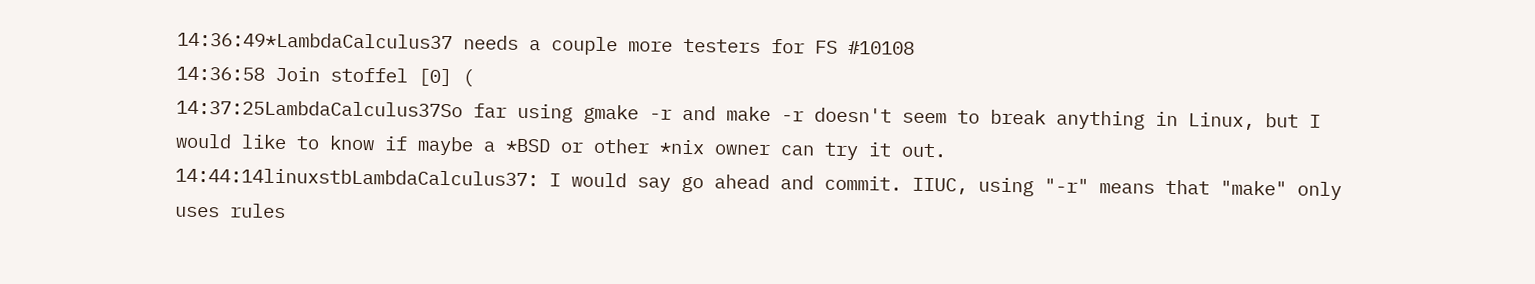14:36:49*LambdaCalculus37 needs a couple more testers for FS #10108
14:36:58 Join stoffel [0] (
14:37:25LambdaCalculus37So far using gmake -r and make -r doesn't seem to break anything in Linux, but I would like to know if maybe a *BSD or other *nix owner can try it out.
14:44:14linuxstbLambdaCalculus37: I would say go ahead and commit. IIUC, using "-r" means that "make" only uses rules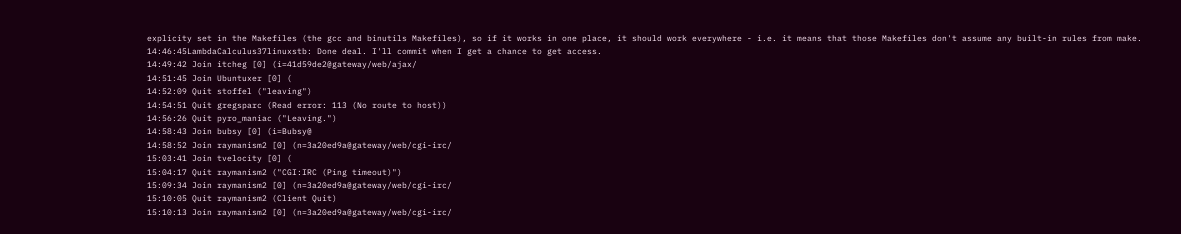explicity set in the Makefiles (the gcc and binutils Makefiles), so if it works in one place, it should work everywhere - i.e. it means that those Makefiles don't assume any built-in rules from make.
14:46:45LambdaCalculus37linuxstb: Done deal. I'll commit when I get a chance to get access.
14:49:42 Join itcheg [0] (i=41d59de2@gateway/web/ajax/
14:51:45 Join Ubuntuxer [0] (
14:52:09 Quit stoffel ("leaving")
14:54:51 Quit gregsparc (Read error: 113 (No route to host))
14:56:26 Quit pyro_maniac ("Leaving.")
14:58:43 Join bubsy [0] (i=Bubsy@
14:58:52 Join raymanism2 [0] (n=3a20ed9a@gateway/web/cgi-irc/
15:03:41 Join tvelocity [0] (
15:04:17 Quit raymanism2 ("CGI:IRC (Ping timeout)")
15:09:34 Join raymanism2 [0] (n=3a20ed9a@gateway/web/cgi-irc/
15:10:05 Quit raymanism2 (Client Quit)
15:10:13 Join raymanism2 [0] (n=3a20ed9a@gateway/web/cgi-irc/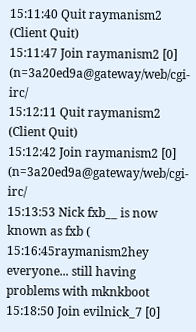15:11:40 Quit raymanism2 (Client Quit)
15:11:47 Join raymanism2 [0] (n=3a20ed9a@gateway/web/cgi-irc/
15:12:11 Quit raymanism2 (Client Quit)
15:12:42 Join raymanism2 [0] (n=3a20ed9a@gateway/web/cgi-irc/
15:13:53 Nick fxb__ is now known as fxb (
15:16:45raymanism2hey everyone... still having problems with mknkboot
15:18:50 Join evilnick_7 [0]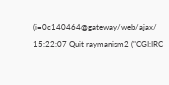(i=0c140464@gateway/web/ajax/
15:22:07 Quit raymanism2 ("CGI:IRC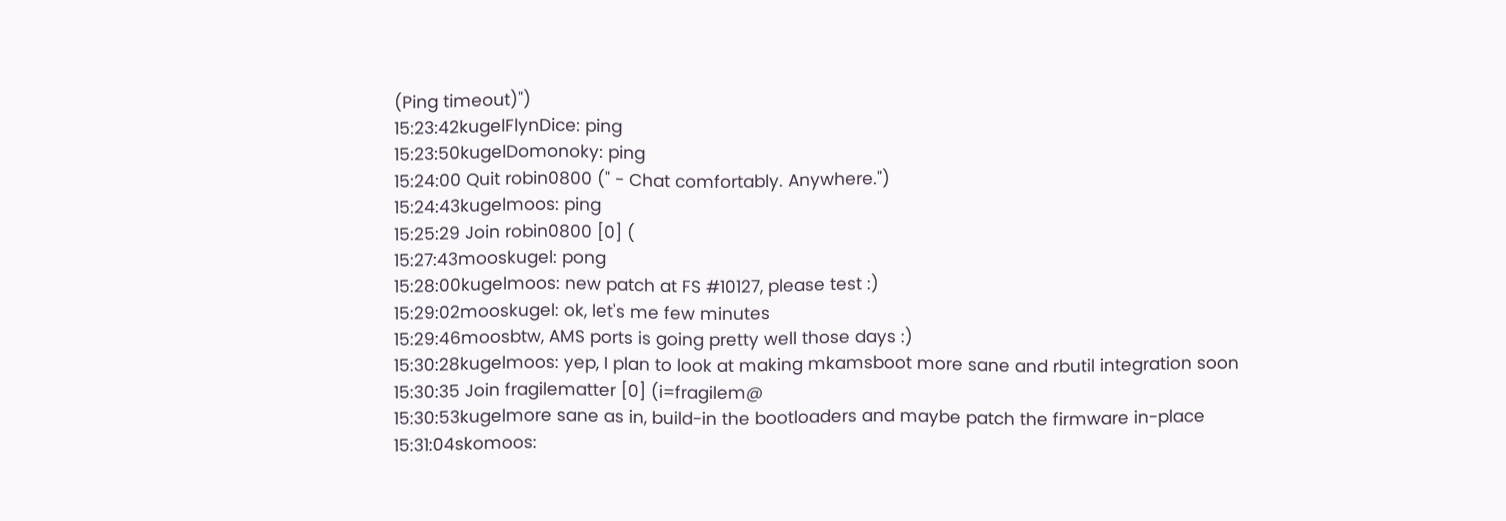(Ping timeout)")
15:23:42kugelFlynDice: ping
15:23:50kugelDomonoky: ping
15:24:00 Quit robin0800 (" - Chat comfortably. Anywhere.")
15:24:43kugelmoos: ping
15:25:29 Join robin0800 [0] (
15:27:43mooskugel: pong
15:28:00kugelmoos: new patch at FS #10127, please test :)
15:29:02mooskugel: ok, let's me few minutes
15:29:46moosbtw, AMS ports is going pretty well those days :)
15:30:28kugelmoos: yep, I plan to look at making mkamsboot more sane and rbutil integration soon
15:30:35 Join fragilematter [0] (i=fragilem@
15:30:53kugelmore sane as in, build-in the bootloaders and maybe patch the firmware in-place
15:31:04skomoos: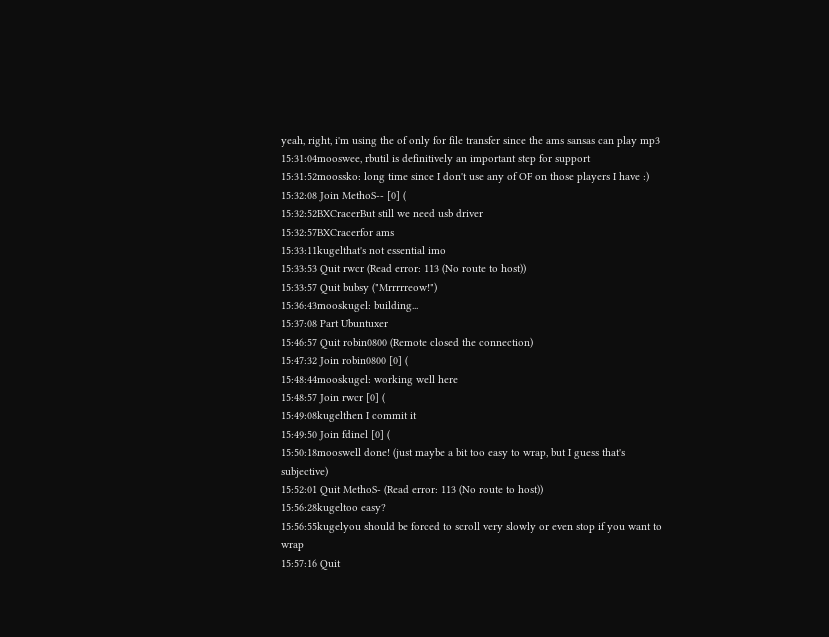yeah, right, i'm using the of only for file transfer since the ams sansas can play mp3
15:31:04mooswee, rbutil is definitively an important step for support
15:31:52moossko: long time since I don't use any of OF on those players I have :)
15:32:08 Join MethoS-- [0] (
15:32:52BXCracerBut still we need usb driver
15:32:57BXCracerfor ams
15:33:11kugelthat's not essential imo
15:33:53 Quit rwcr (Read error: 113 (No route to host))
15:33:57 Quit bubsy ("Mrrrrreow!")
15:36:43mooskugel: building...
15:37:08 Part Ubuntuxer
15:46:57 Quit robin0800 (Remote closed the connection)
15:47:32 Join robin0800 [0] (
15:48:44mooskugel: working well here
15:48:57 Join rwcr [0] (
15:49:08kugelthen I commit it
15:49:50 Join fdinel [0] (
15:50:18mooswell done! (just maybe a bit too easy to wrap, but I guess that's subjective)
15:52:01 Quit MethoS- (Read error: 113 (No route to host))
15:56:28kugeltoo easy?
15:56:55kugelyou should be forced to scroll very slowly or even stop if you want to wrap
15:57:16 Quit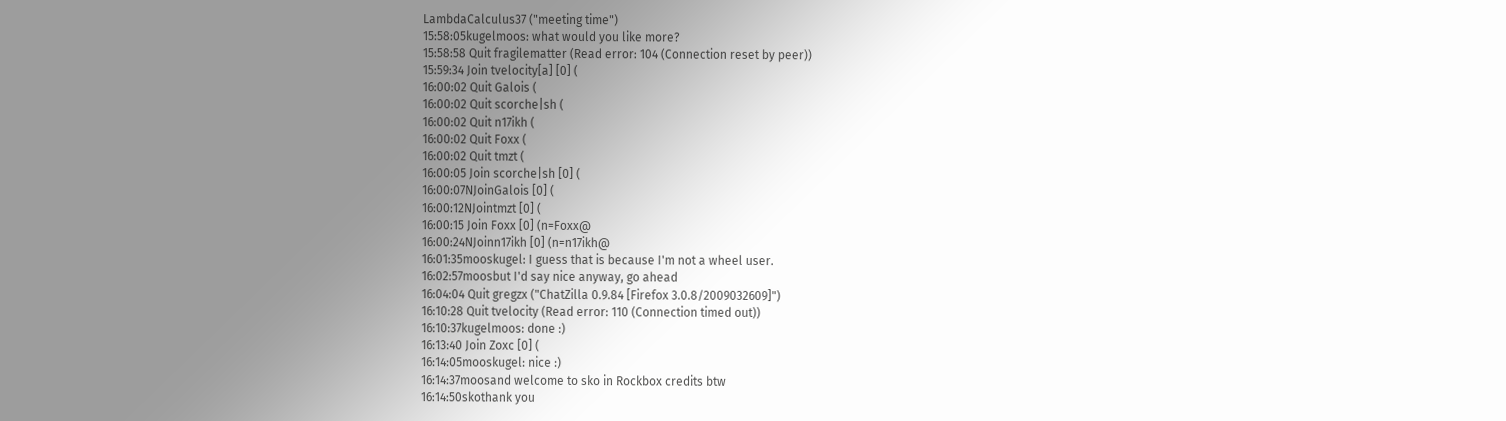LambdaCalculus37 ("meeting time")
15:58:05kugelmoos: what would you like more?
15:58:58 Quit fragilematter (Read error: 104 (Connection reset by peer))
15:59:34 Join tvelocity[a] [0] (
16:00:02 Quit Galois (
16:00:02 Quit scorche|sh (
16:00:02 Quit n17ikh (
16:00:02 Quit Foxx (
16:00:02 Quit tmzt (
16:00:05 Join scorche|sh [0] (
16:00:07NJoinGalois [0] (
16:00:12NJointmzt [0] (
16:00:15 Join Foxx [0] (n=Foxx@
16:00:24NJoinn17ikh [0] (n=n17ikh@
16:01:35mooskugel: I guess that is because I'm not a wheel user.
16:02:57moosbut I'd say nice anyway, go ahead
16:04:04 Quit gregzx ("ChatZilla 0.9.84 [Firefox 3.0.8/2009032609]")
16:10:28 Quit tvelocity (Read error: 110 (Connection timed out))
16:10:37kugelmoos: done :)
16:13:40 Join Zoxc [0] (
16:14:05mooskugel: nice :)
16:14:37moosand welcome to sko in Rockbox credits btw
16:14:50skothank you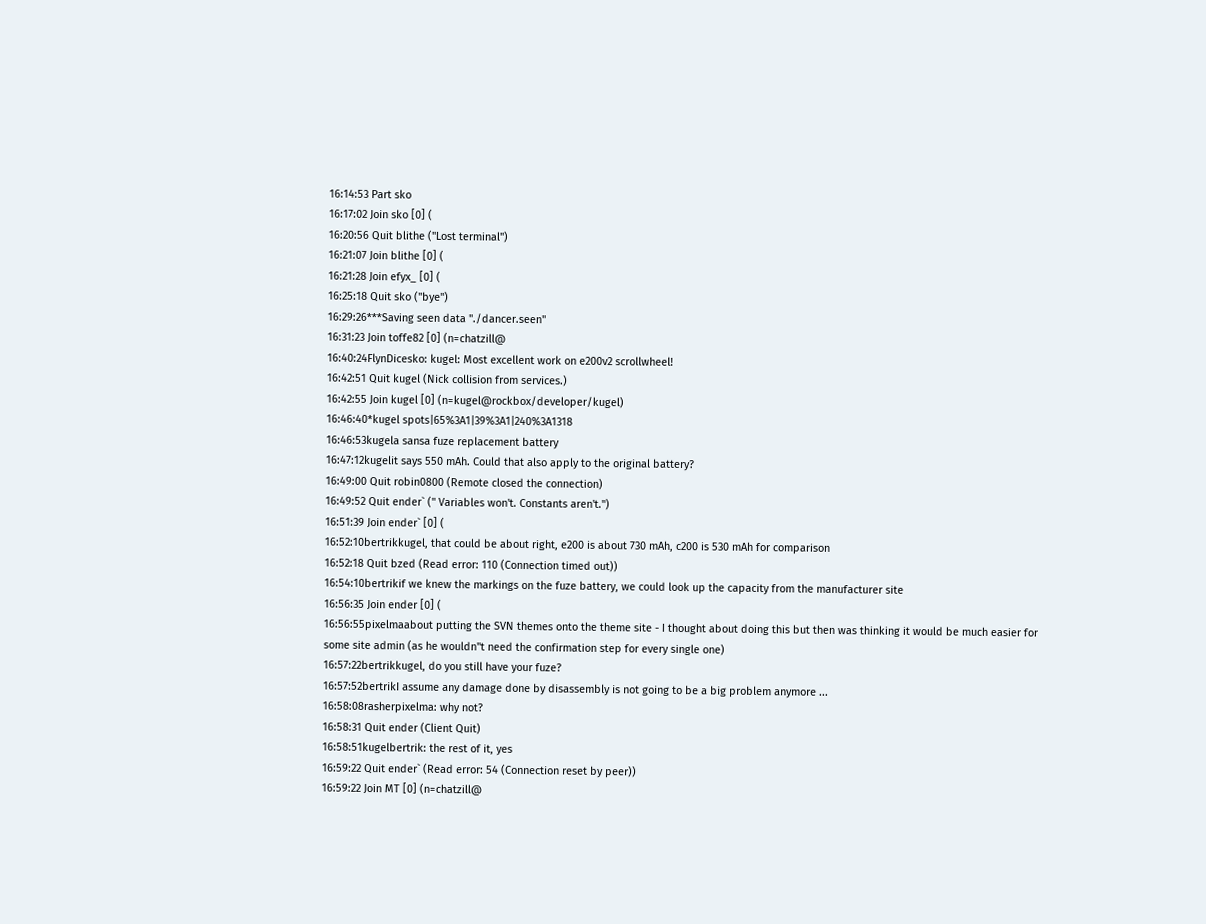16:14:53 Part sko
16:17:02 Join sko [0] (
16:20:56 Quit blithe ("Lost terminal")
16:21:07 Join blithe [0] (
16:21:28 Join efyx_ [0] (
16:25:18 Quit sko ("bye")
16:29:26***Saving seen data "./dancer.seen"
16:31:23 Join toffe82 [0] (n=chatzill@
16:40:24FlynDicesko: kugel: Most excellent work on e200v2 scrollwheel!
16:42:51 Quit kugel (Nick collision from services.)
16:42:55 Join kugel [0] (n=kugel@rockbox/developer/kugel)
16:46:40*kugel spots|65%3A1|39%3A1|240%3A1318
16:46:53kugela sansa fuze replacement battery
16:47:12kugelit says 550 mAh. Could that also apply to the original battery?
16:49:00 Quit robin0800 (Remote closed the connection)
16:49:52 Quit ender` (" Variables won't. Constants aren't.")
16:51:39 Join ender` [0] (
16:52:10bertrikkugel, that could be about right, e200 is about 730 mAh, c200 is 530 mAh for comparison
16:52:18 Quit bzed (Read error: 110 (Connection timed out))
16:54:10bertrikif we knew the markings on the fuze battery, we could look up the capacity from the manufacturer site
16:56:35 Join ender [0] (
16:56:55pixelmaabout putting the SVN themes onto the theme site - I thought about doing this but then was thinking it would be much easier for some site admin (as he wouldn''t need the confirmation step for every single one)
16:57:22bertrikkugel, do you still have your fuze?
16:57:52bertrikI assume any damage done by disassembly is not going to be a big problem anymore ...
16:58:08rasherpixelma: why not?
16:58:31 Quit ender (Client Quit)
16:58:51kugelbertrik: the rest of it, yes
16:59:22 Quit ender` (Read error: 54 (Connection reset by peer))
16:59:22 Join MT [0] (n=chatzill@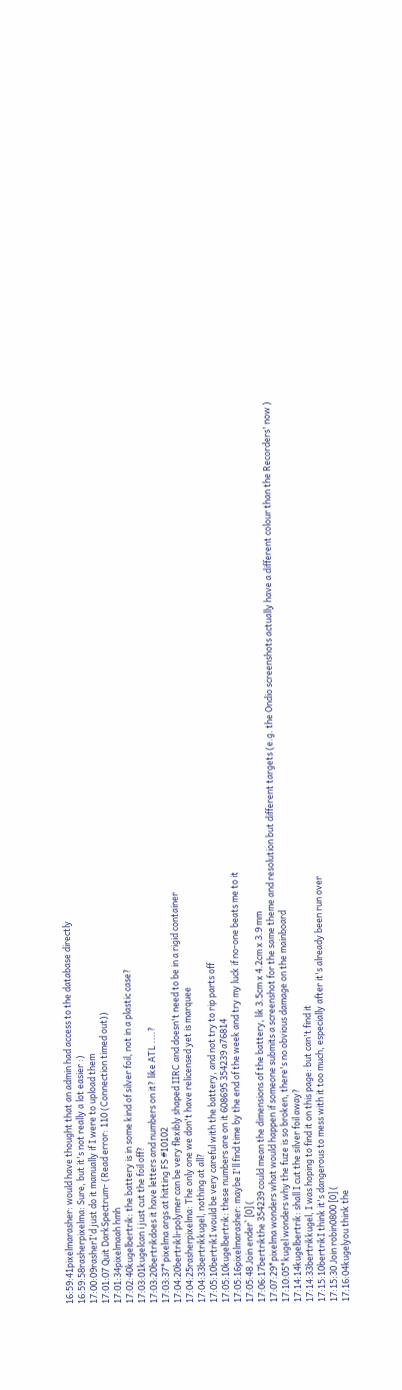16:59:41pixelmarasher: would have thought that an admin had access to the database directly
16:59:58rasherpixelma: Sure, but it's not really a lot easier :)
17:00:09rasherI'd just do it manually if I were to upload them
17:01:07 Quit DarkSpectrum- (Read error: 110 (Connection timed out))
17:01:34pixelmaah hmh
17:02:40kugelbertrik: the battery is in some kind of silver foil, not in a plastic case?
17:03:01kugelcan i just cut the foil off?
17:03:20bertrikdoes it have letters and numbers on it? like ATL ....?
17:03:37*pixelma args at hitting FS #10102
17:04:20bertrikli-polymer can be very flexibly shaped IIRC and doesn't need to be in a rigid container
17:04:25rasherpixelma: The only one we don't have relicensed yet is marquee
17:04:33bertrikkugel, nothing at all?
17:05:10bertrikI would be very careful with the battery, and not try to rip parts off
17:05:10kugelbertrik: these numbers are on it 608695 354239 a76814
17:05:16pixelmarasher: maybe I'll find time by the end of the week and try my luck if no-one beats me to it
17:05:48 Join ender` [0] (
17:06:17bertrikthe 354239 could mean the dimensions of the battery, lik 3.5cm x 4.2cm x 3.9 mm
17:07:29*pixelma wonders what would happen if someone submits a screenshot for the same theme and resolution but different targets (e.g. the Ondio screenshots actually have a different colour than the Recorders' now )
17:10:05*kugel wonders why the fuze is so broken, there's no obvious damage on the mainboard
17:14:14kugelbertrik: shall I cut the silver foil away?
17:14:33bertrikkugel, I was hoping to find it on this page: but can't find it
17:15:10bertrikI think it's dangerous to mess with it too much, especially after it's already been run over
17:15:30 Join robin0800 [0] (
17:16:04kugelyou think the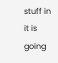stuff in it is going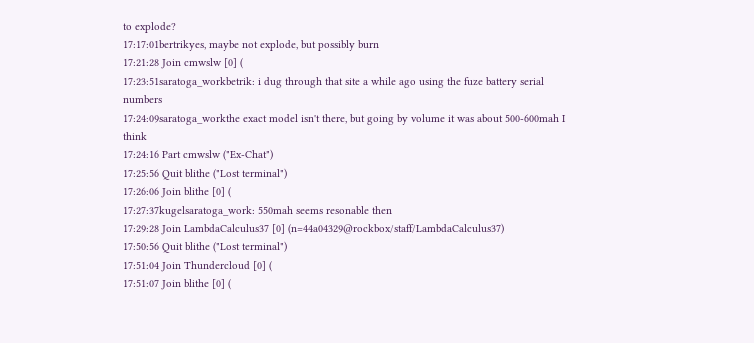to explode?
17:17:01bertrikyes, maybe not explode, but possibly burn
17:21:28 Join cmwslw [0] (
17:23:51saratoga_workbetrik: i dug through that site a while ago using the fuze battery serial numbers
17:24:09saratoga_workthe exact model isn't there, but going by volume it was about 500-600mah I think
17:24:16 Part cmwslw ("Ex-Chat")
17:25:56 Quit blithe ("Lost terminal")
17:26:06 Join blithe [0] (
17:27:37kugelsaratoga_work: 550mah seems resonable then
17:29:28 Join LambdaCalculus37 [0] (n=44a04329@rockbox/staff/LambdaCalculus37)
17:50:56 Quit blithe ("Lost terminal")
17:51:04 Join Thundercloud [0] (
17:51:07 Join blithe [0] (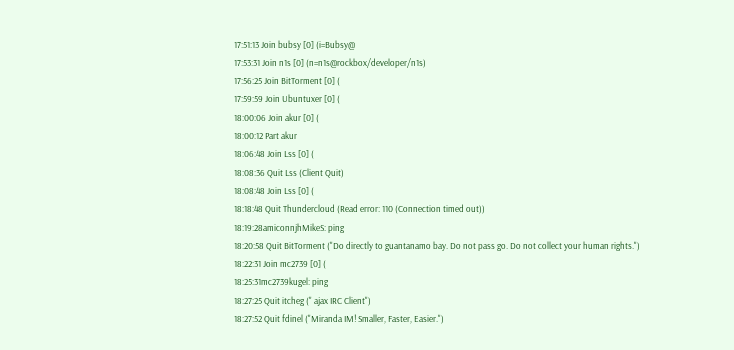17:51:13 Join bubsy [0] (i=Bubsy@
17:53:31 Join n1s [0] (n=n1s@rockbox/developer/n1s)
17:56:25 Join BitTorment [0] (
17:59:59 Join Ubuntuxer [0] (
18:00:06 Join akur [0] (
18:00:12 Part akur
18:06:48 Join Lss [0] (
18:08:36 Quit Lss (Client Quit)
18:08:48 Join Lss [0] (
18:18:48 Quit Thundercloud (Read error: 110 (Connection timed out))
18:19:28amiconnjhMikeS: ping
18:20:58 Quit BitTorment ("Do directly to guantanamo bay. Do not pass go. Do not collect your human rights.")
18:22:31 Join mc2739 [0] (
18:25:31mc2739kugel: ping
18:27:25 Quit itcheg (" ajax IRC Client")
18:27:52 Quit fdinel ("Miranda IM! Smaller, Faster, Easier.")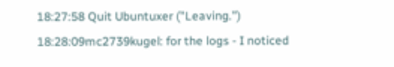18:27:58 Quit Ubuntuxer ("Leaving.")
18:28:09mc2739kugel: for the logs - I noticed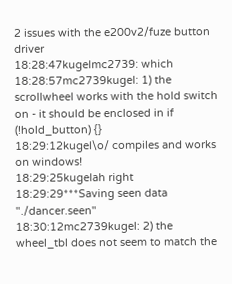2 issues with the e200v2/fuze button driver
18:28:47kugelmc2739: which
18:28:57mc2739kugel: 1) the scrollwheel works with the hold switch on - it should be enclosed in if (!hold_button) {}
18:29:12kugel\o/ compiles and works on windows!
18:29:25kugelah right
18:29:29***Saving seen data "./dancer.seen"
18:30:12mc2739kugel: 2) the wheel_tbl does not seem to match the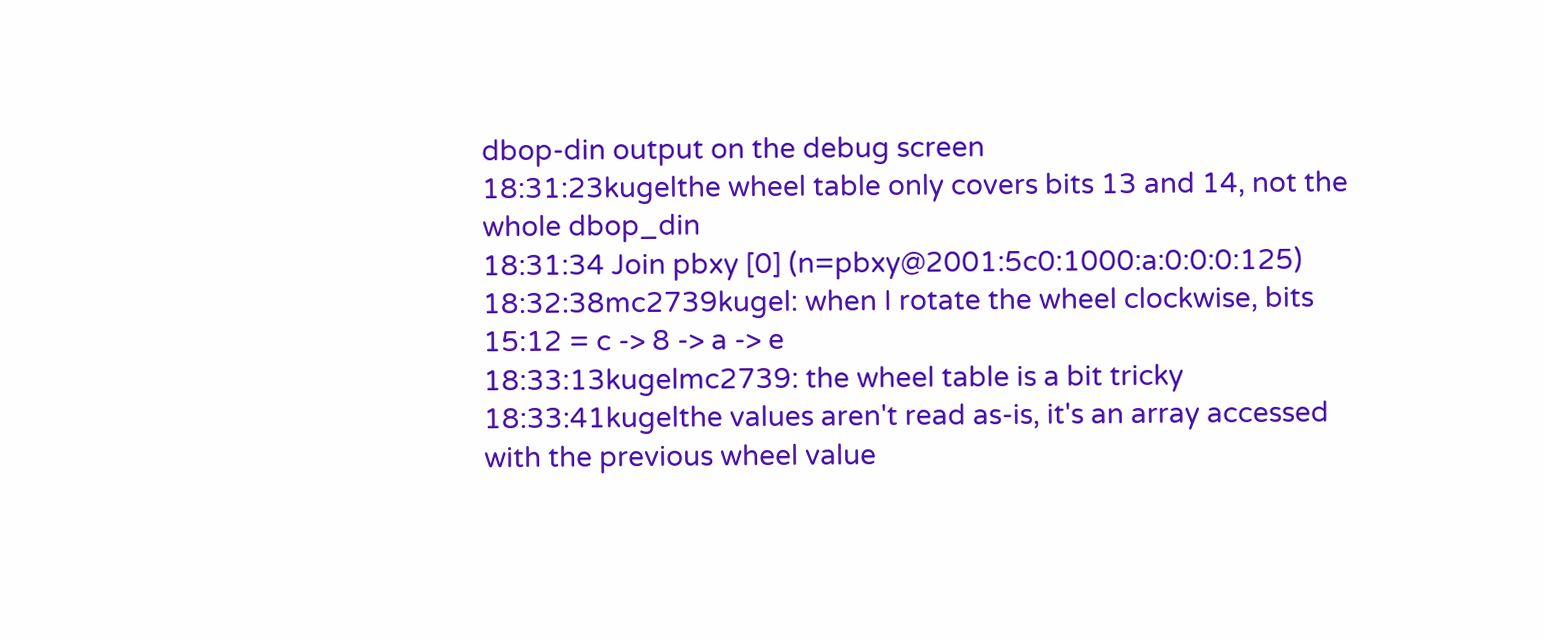dbop-din output on the debug screen
18:31:23kugelthe wheel table only covers bits 13 and 14, not the whole dbop_din
18:31:34 Join pbxy [0] (n=pbxy@2001:5c0:1000:a:0:0:0:125)
18:32:38mc2739kugel: when I rotate the wheel clockwise, bits 15:12 = c -> 8 -> a -> e
18:33:13kugelmc2739: the wheel table is a bit tricky
18:33:41kugelthe values aren't read as-is, it's an array accessed with the previous wheel value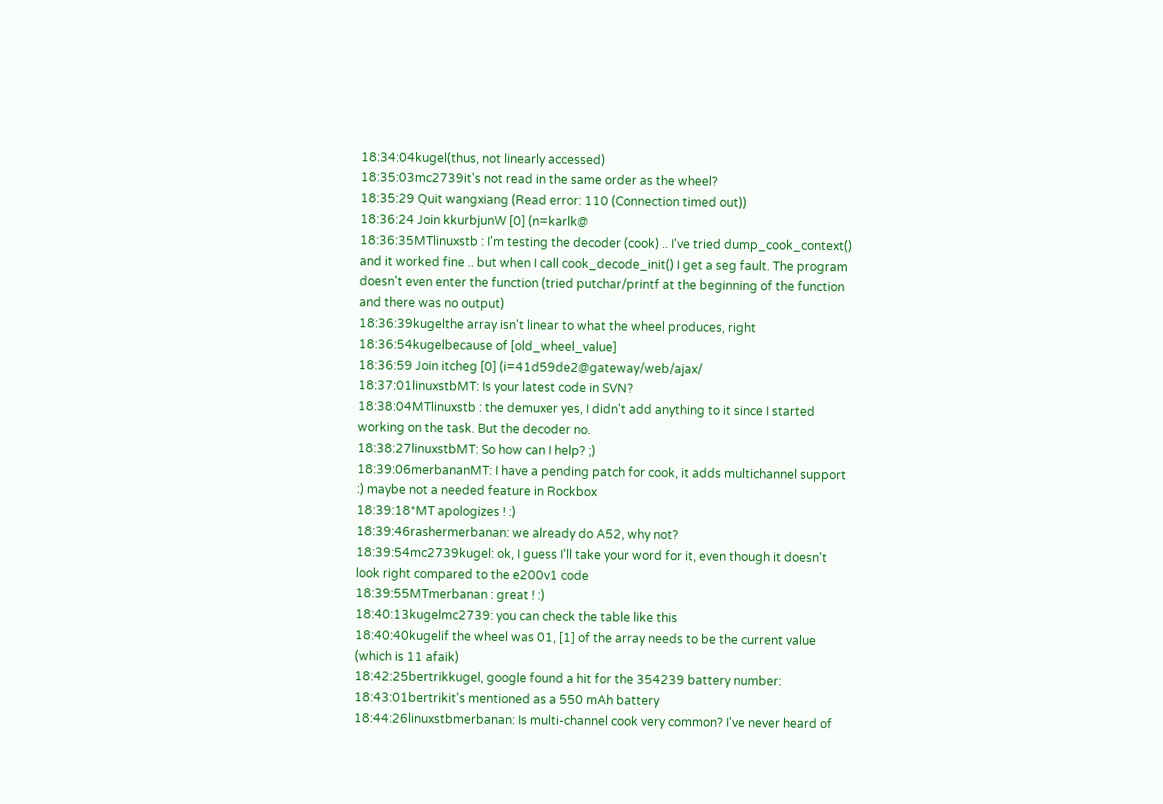18:34:04kugel(thus, not linearly accessed)
18:35:03mc2739it's not read in the same order as the wheel?
18:35:29 Quit wangxiang (Read error: 110 (Connection timed out))
18:36:24 Join kkurbjunW [0] (n=karlk@
18:36:35MTlinuxstb : I'm testing the decoder (cook) .. I've tried dump_cook_context() and it worked fine .. but when I call cook_decode_init() I get a seg fault. The program doesn't even enter the function (tried putchar/printf at the beginning of the function and there was no output)
18:36:39kugelthe array isn't linear to what the wheel produces, right
18:36:54kugelbecause of [old_wheel_value]
18:36:59 Join itcheg [0] (i=41d59de2@gateway/web/ajax/
18:37:01linuxstbMT: Is your latest code in SVN?
18:38:04MTlinuxstb : the demuxer yes, I didn't add anything to it since I started working on the task. But the decoder no.
18:38:27linuxstbMT: So how can I help? ;)
18:39:06merbananMT: I have a pending patch for cook, it adds multichannel support :) maybe not a needed feature in Rockbox
18:39:18*MT apologizes ! :)
18:39:46rashermerbanan: we already do A52, why not?
18:39:54mc2739kugel: ok, I guess I'll take your word for it, even though it doesn't look right compared to the e200v1 code
18:39:55MTmerbanan : great ! :)
18:40:13kugelmc2739: you can check the table like this
18:40:40kugelif the wheel was 01, [1] of the array needs to be the current value (which is 11 afaik)
18:42:25bertrikkugel, google found a hit for the 354239 battery number:
18:43:01bertrikit's mentioned as a 550 mAh battery
18:44:26linuxstbmerbanan: Is multi-channel cook very common? I've never heard of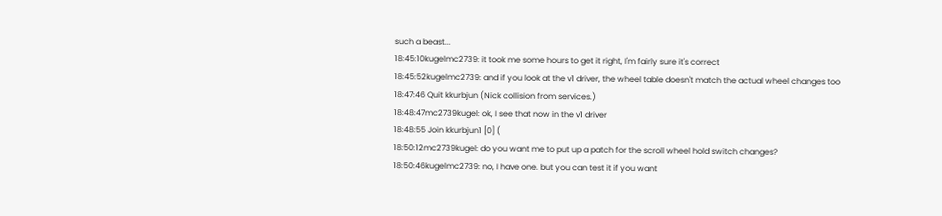such a beast...
18:45:10kugelmc2739: it took me some hours to get it right, I'm fairly sure it's correct
18:45:52kugelmc2739: and if you look at the v1 driver, the wheel table doesn't match the actual wheel changes too
18:47:46 Quit kkurbjun (Nick collision from services.)
18:48:47mc2739kugel: ok, I see that now in the v1 driver
18:48:55 Join kkurbjun1 [0] (
18:50:12mc2739kugel: do you want me to put up a patch for the scroll wheel hold switch changes?
18:50:46kugelmc2739: no, I have one. but you can test it if you want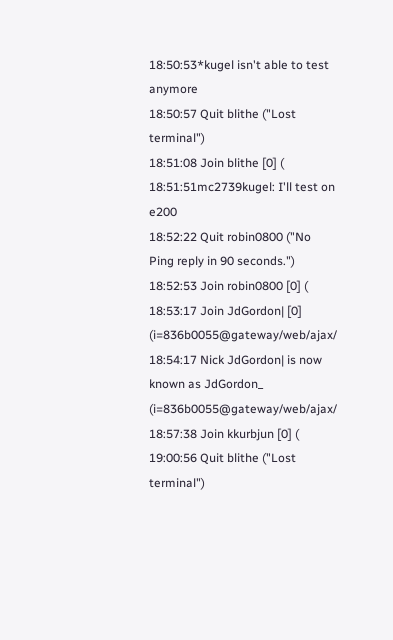18:50:53*kugel isn't able to test anymore
18:50:57 Quit blithe ("Lost terminal")
18:51:08 Join blithe [0] (
18:51:51mc2739kugel: I'll test on e200
18:52:22 Quit robin0800 ("No Ping reply in 90 seconds.")
18:52:53 Join robin0800 [0] (
18:53:17 Join JdGordon| [0] (i=836b0055@gateway/web/ajax/
18:54:17 Nick JdGordon| is now known as JdGordon_ (i=836b0055@gateway/web/ajax/
18:57:38 Join kkurbjun [0] (
19:00:56 Quit blithe ("Lost terminal")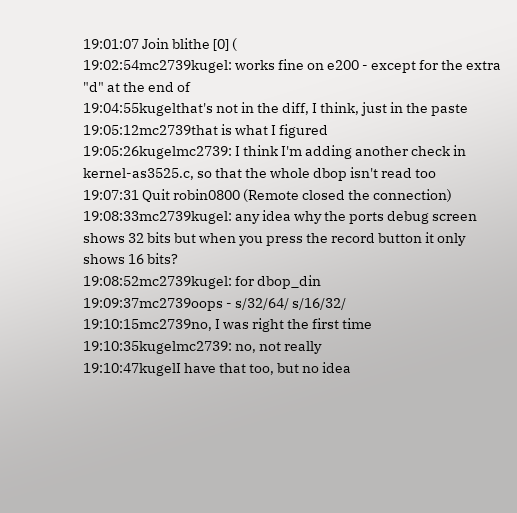19:01:07 Join blithe [0] (
19:02:54mc2739kugel: works fine on e200 - except for the extra "d" at the end of
19:04:55kugelthat's not in the diff, I think, just in the paste
19:05:12mc2739that is what I figured
19:05:26kugelmc2739: I think I'm adding another check in kernel-as3525.c, so that the whole dbop isn't read too
19:07:31 Quit robin0800 (Remote closed the connection)
19:08:33mc2739kugel: any idea why the ports debug screen shows 32 bits but when you press the record button it only shows 16 bits?
19:08:52mc2739kugel: for dbop_din
19:09:37mc2739oops - s/32/64/ s/16/32/
19:10:15mc2739no, I was right the first time
19:10:35kugelmc2739: no, not really
19:10:47kugelI have that too, but no idea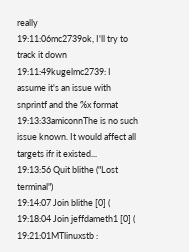really
19:11:06mc2739ok, I'll try to track it down
19:11:49kugelmc2739: I assume it's an issue with snprintf and the %x format
19:13:33amiconnThe is no such issue known. It would affect all targets ifr it existed...
19:13:56 Quit blithe ("Lost terminal")
19:14:07 Join blithe [0] (
19:18:04 Join jeffdameth1 [0] (
19:21:01MTlinuxstb :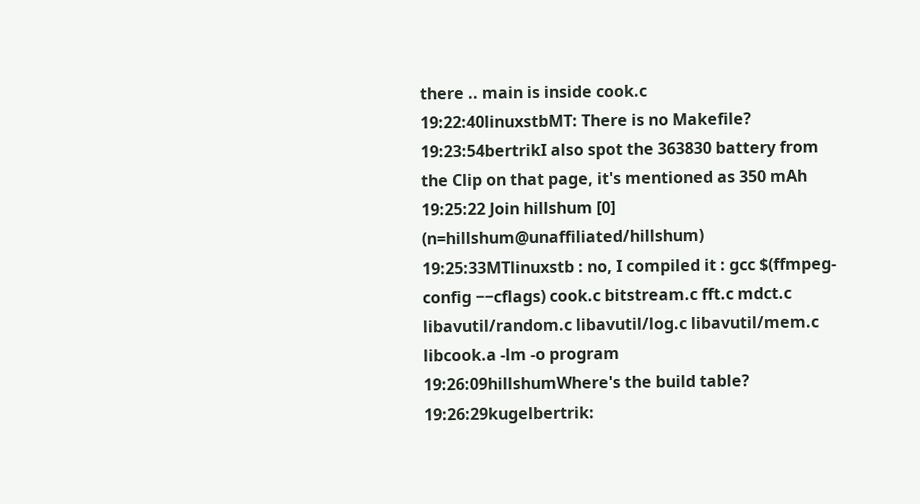there .. main is inside cook.c
19:22:40linuxstbMT: There is no Makefile?
19:23:54bertrikI also spot the 363830 battery from the Clip on that page, it's mentioned as 350 mAh
19:25:22 Join hillshum [0] (n=hillshum@unaffiliated/hillshum)
19:25:33MTlinuxstb : no, I compiled it : gcc $(ffmpeg-config −−cflags) cook.c bitstream.c fft.c mdct.c libavutil/random.c libavutil/log.c libavutil/mem.c libcook.a -lm -o program
19:26:09hillshumWhere's the build table?
19:26:29kugelbertrik: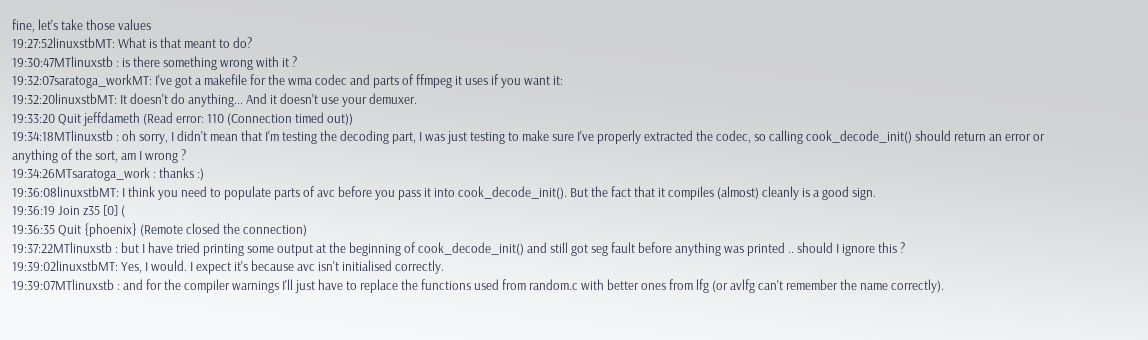fine, let's take those values
19:27:52linuxstbMT: What is that meant to do?
19:30:47MTlinuxstb : is there something wrong with it ?
19:32:07saratoga_workMT: I've got a makefile for the wma codec and parts of ffmpeg it uses if you want it:
19:32:20linuxstbMT: It doesn't do anything... And it doesn't use your demuxer.
19:33:20 Quit jeffdameth (Read error: 110 (Connection timed out))
19:34:18MTlinuxstb : oh sorry, I didn't mean that I'm testing the decoding part, I was just testing to make sure I've properly extracted the codec, so calling cook_decode_init() should return an error or anything of the sort, am I wrong ?
19:34:26MTsaratoga_work : thanks :)
19:36:08linuxstbMT: I think you need to populate parts of avc before you pass it into cook_decode_init(). But the fact that it compiles (almost) cleanly is a good sign.
19:36:19 Join z35 [0] (
19:36:35 Quit {phoenix} (Remote closed the connection)
19:37:22MTlinuxstb : but I have tried printing some output at the beginning of cook_decode_init() and still got seg fault before anything was printed .. should I ignore this ?
19:39:02linuxstbMT: Yes, I would. I expect it's because avc isn't initialised correctly.
19:39:07MTlinuxstb : and for the compiler warnings I'll just have to replace the functions used from random.c with better ones from lfg (or avlfg can't remember the name correctly).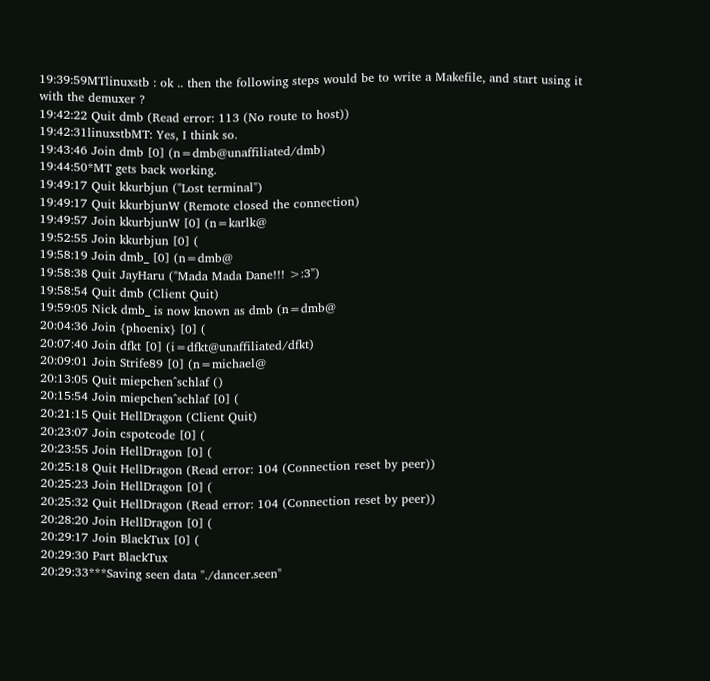19:39:59MTlinuxstb : ok .. then the following steps would be to write a Makefile, and start using it with the demuxer ?
19:42:22 Quit dmb (Read error: 113 (No route to host))
19:42:31linuxstbMT: Yes, I think so.
19:43:46 Join dmb [0] (n=dmb@unaffiliated/dmb)
19:44:50*MT gets back working.
19:49:17 Quit kkurbjun ("Lost terminal")
19:49:17 Quit kkurbjunW (Remote closed the connection)
19:49:57 Join kkurbjunW [0] (n=karlk@
19:52:55 Join kkurbjun [0] (
19:58:19 Join dmb_ [0] (n=dmb@
19:58:38 Quit JayHaru ("Mada Mada Dane!!! >:3")
19:58:54 Quit dmb (Client Quit)
19:59:05 Nick dmb_ is now known as dmb (n=dmb@
20:04:36 Join {phoenix} [0] (
20:07:40 Join dfkt [0] (i=dfkt@unaffiliated/dfkt)
20:09:01 Join Strife89 [0] (n=michael@
20:13:05 Quit miepchen^schlaf ()
20:15:54 Join miepchen^schlaf [0] (
20:21:15 Quit HellDragon (Client Quit)
20:23:07 Join cspotcode [0] (
20:23:55 Join HellDragon [0] (
20:25:18 Quit HellDragon (Read error: 104 (Connection reset by peer))
20:25:23 Join HellDragon [0] (
20:25:32 Quit HellDragon (Read error: 104 (Connection reset by peer))
20:28:20 Join HellDragon [0] (
20:29:17 Join BlackTux [0] (
20:29:30 Part BlackTux
20:29:33***Saving seen data "./dancer.seen"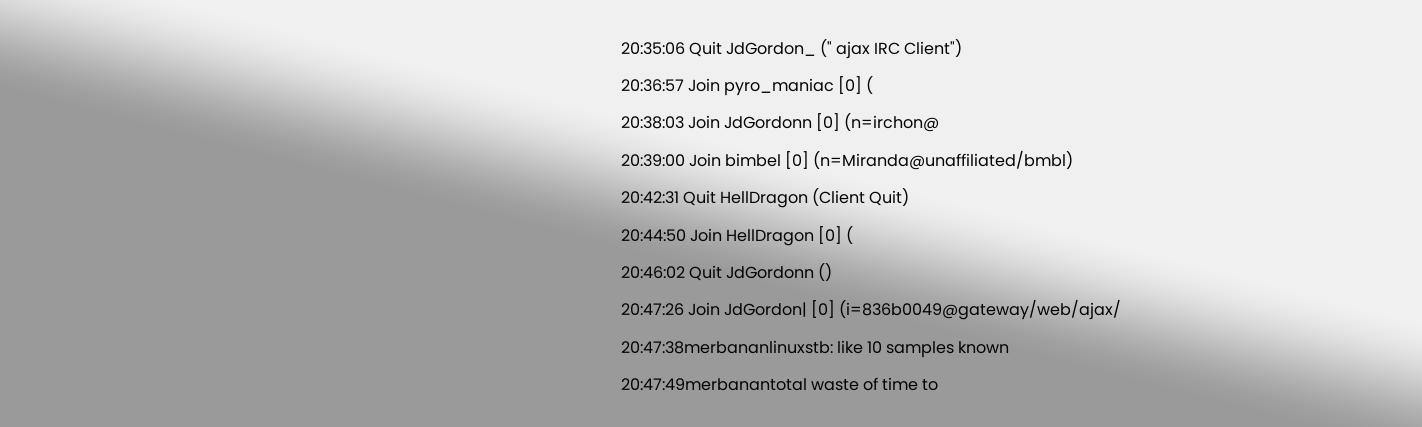20:35:06 Quit JdGordon_ (" ajax IRC Client")
20:36:57 Join pyro_maniac [0] (
20:38:03 Join JdGordonn [0] (n=irchon@
20:39:00 Join bimbel [0] (n=Miranda@unaffiliated/bmbl)
20:42:31 Quit HellDragon (Client Quit)
20:44:50 Join HellDragon [0] (
20:46:02 Quit JdGordonn ()
20:47:26 Join JdGordon| [0] (i=836b0049@gateway/web/ajax/
20:47:38merbananlinuxstb: like 10 samples known
20:47:49merbanantotal waste of time to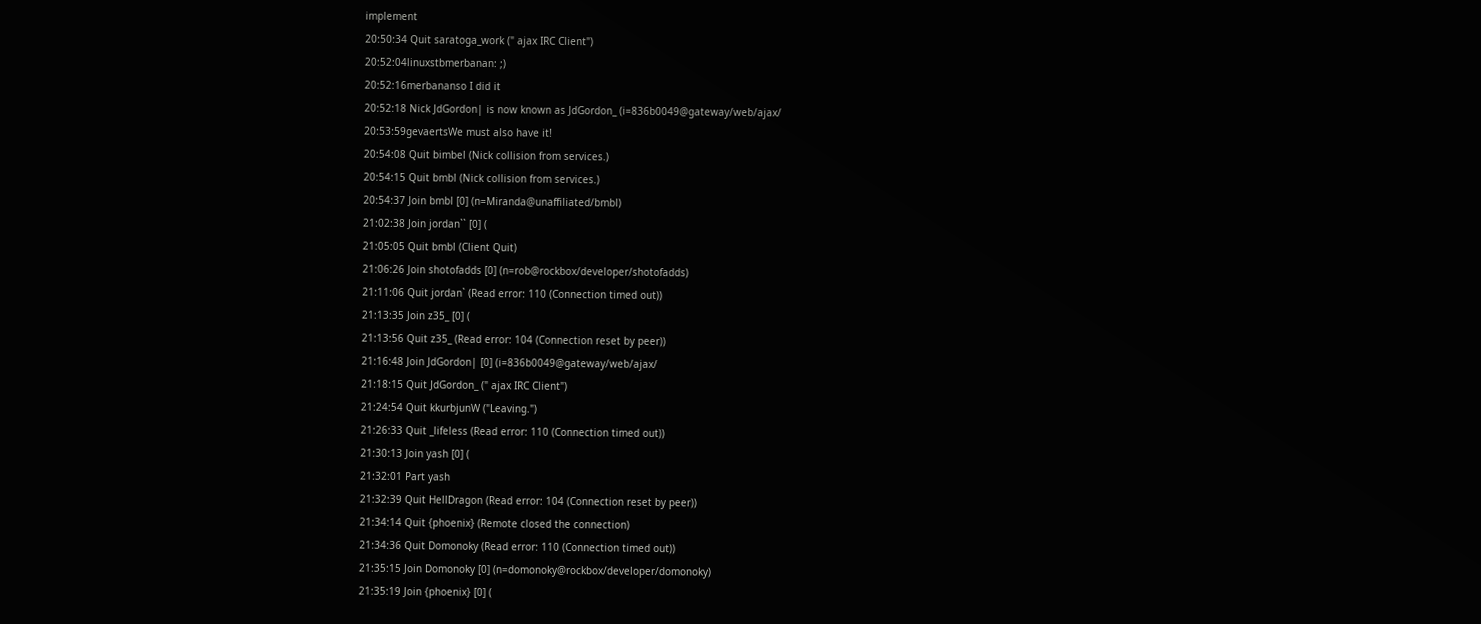implement
20:50:34 Quit saratoga_work (" ajax IRC Client")
20:52:04linuxstbmerbanan: ;)
20:52:16merbananso I did it
20:52:18 Nick JdGordon| is now known as JdGordon_ (i=836b0049@gateway/web/ajax/
20:53:59gevaertsWe must also have it!
20:54:08 Quit bimbel (Nick collision from services.)
20:54:15 Quit bmbl (Nick collision from services.)
20:54:37 Join bmbl [0] (n=Miranda@unaffiliated/bmbl)
21:02:38 Join jordan`` [0] (
21:05:05 Quit bmbl (Client Quit)
21:06:26 Join shotofadds [0] (n=rob@rockbox/developer/shotofadds)
21:11:06 Quit jordan` (Read error: 110 (Connection timed out))
21:13:35 Join z35_ [0] (
21:13:56 Quit z35_ (Read error: 104 (Connection reset by peer))
21:16:48 Join JdGordon| [0] (i=836b0049@gateway/web/ajax/
21:18:15 Quit JdGordon_ (" ajax IRC Client")
21:24:54 Quit kkurbjunW ("Leaving.")
21:26:33 Quit _lifeless (Read error: 110 (Connection timed out))
21:30:13 Join yash [0] (
21:32:01 Part yash
21:32:39 Quit HellDragon (Read error: 104 (Connection reset by peer))
21:34:14 Quit {phoenix} (Remote closed the connection)
21:34:36 Quit Domonoky (Read error: 110 (Connection timed out))
21:35:15 Join Domonoky [0] (n=domonoky@rockbox/developer/domonoky)
21:35:19 Join {phoenix} [0] (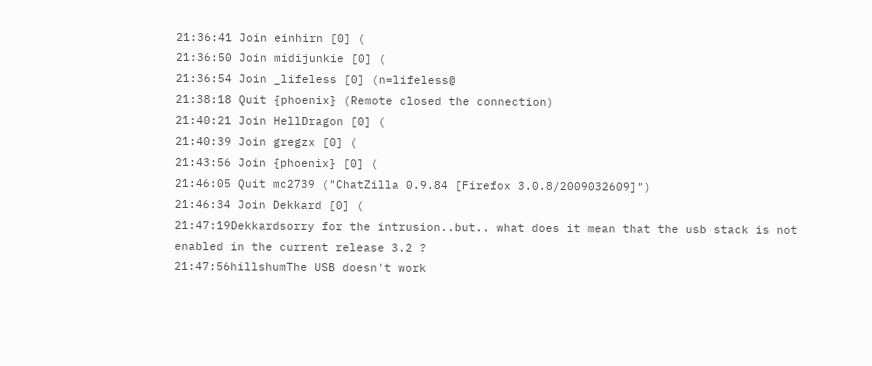21:36:41 Join einhirn [0] (
21:36:50 Join midijunkie [0] (
21:36:54 Join _lifeless [0] (n=lifeless@
21:38:18 Quit {phoenix} (Remote closed the connection)
21:40:21 Join HellDragon [0] (
21:40:39 Join gregzx [0] (
21:43:56 Join {phoenix} [0] (
21:46:05 Quit mc2739 ("ChatZilla 0.9.84 [Firefox 3.0.8/2009032609]")
21:46:34 Join Dekkard [0] (
21:47:19Dekkardsorry for the intrusion..but.. what does it mean that the usb stack is not enabled in the current release 3.2 ?
21:47:56hillshumThe USB doesn't work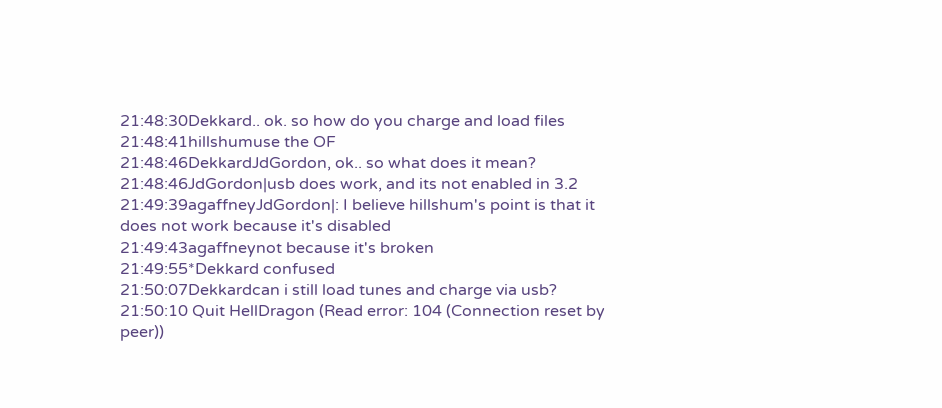21:48:30Dekkard.. ok. so how do you charge and load files
21:48:41hillshumuse the OF
21:48:46DekkardJdGordon, ok.. so what does it mean?
21:48:46JdGordon|usb does work, and its not enabled in 3.2
21:49:39agaffneyJdGordon|: I believe hillshum's point is that it does not work because it's disabled
21:49:43agaffneynot because it's broken
21:49:55*Dekkard confused
21:50:07Dekkardcan i still load tunes and charge via usb?
21:50:10 Quit HellDragon (Read error: 104 (Connection reset by peer))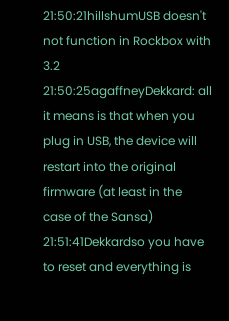21:50:21hillshumUSB doesn't not function in Rockbox with 3.2
21:50:25agaffneyDekkard: all it means is that when you plug in USB, the device will restart into the original firmware (at least in the case of the Sansa)
21:51:41Dekkardso you have to reset and everything is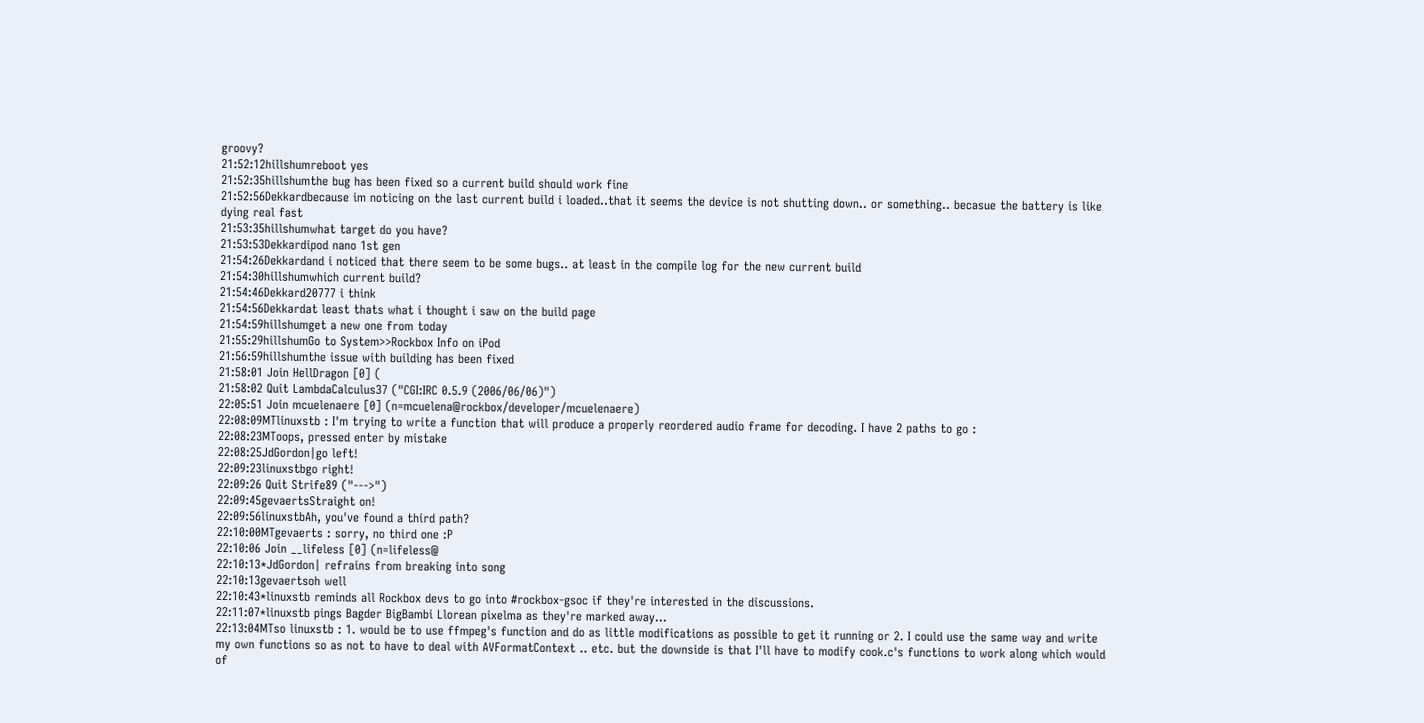groovy?
21:52:12hillshumreboot yes
21:52:35hillshumthe bug has been fixed so a current build should work fine
21:52:56Dekkardbecause im noticing on the last current build i loaded..that it seems the device is not shutting down.. or something.. becasue the battery is like dying real fast
21:53:35hillshumwhat target do you have?
21:53:53Dekkardipod nano 1st gen
21:54:26Dekkardand i noticed that there seem to be some bugs.. at least in the compile log for the new current build
21:54:30hillshumwhich current build?
21:54:46Dekkard20777 i think
21:54:56Dekkardat least thats what i thought i saw on the build page
21:54:59hillshumget a new one from today
21:55:29hillshumGo to System>>Rockbox Info on iPod
21:56:59hillshumthe issue with building has been fixed
21:58:01 Join HellDragon [0] (
21:58:02 Quit LambdaCalculus37 ("CGI:IRC 0.5.9 (2006/06/06)")
22:05:51 Join mcuelenaere [0] (n=mcuelena@rockbox/developer/mcuelenaere)
22:08:09MTlinuxstb : I'm trying to write a function that will produce a properly reordered audio frame for decoding. I have 2 paths to go :
22:08:23MToops, pressed enter by mistake
22:08:25JdGordon|go left!
22:09:23linuxstbgo right!
22:09:26 Quit Strife89 ("--->")
22:09:45gevaertsStraight on!
22:09:56linuxstbAh, you've found a third path?
22:10:00MTgevaerts : sorry, no third one :P
22:10:06 Join __lifeless [0] (n=lifeless@
22:10:13*JdGordon| refrains from breaking into song
22:10:13gevaertsoh well
22:10:43*linuxstb reminds all Rockbox devs to go into #rockbox-gsoc if they're interested in the discussions.
22:11:07*linuxstb pings Bagder BigBambi Llorean pixelma as they're marked away...
22:13:04MTso linuxstb : 1. would be to use ffmpeg's function and do as little modifications as possible to get it running or 2. I could use the same way and write my own functions so as not to have to deal with AVFormatContext .. etc. but the downside is that I'll have to modify cook.c's functions to work along which would of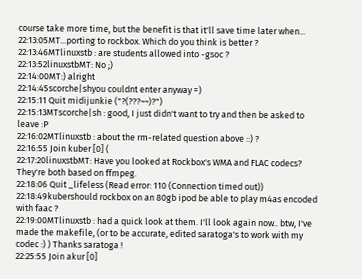course take more time, but the benefit is that it'll save time later when...
22:13:05MT...porting to rockbox. Which do you think is better ?
22:13:46MTlinuxstb : are students allowed into -gsoc ?
22:13:52linuxstbMT: No ;)
22:14:00MT:) alright
22:14:45scorche|shyou couldnt enter anyway =)
22:15:11 Quit midijunkie ("?(???~~)?")
22:15:13MTscorche|sh : good, I just didn't want to try and then be asked to leave :P
22:16:02MTlinuxstb : about the rm-related question above ::) ?
22:16:55 Join kuber [0] (
22:17:20linuxstbMT: Have you looked at Rockbox's WMA and FLAC codecs? They're both based on ffmpeg.
22:18:06 Quit _lifeless (Read error: 110 (Connection timed out))
22:18:49kubershould rockbox on an 80gb ipod be able to play m4as encoded with faac ?
22:19:00MTlinuxstb : had a quick look at them. I'll look again now.. btw, I've made the makefile, (or to be accurate, edited saratoga's to work with my codec :) ) Thanks saratoga !
22:25:55 Join akur [0]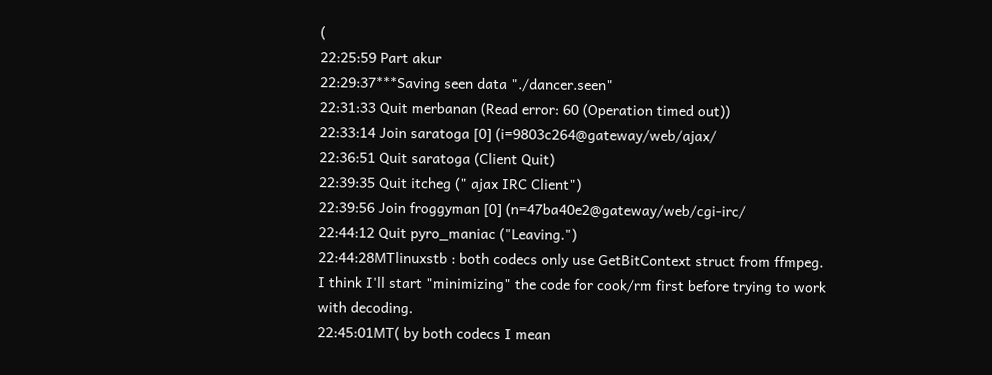(
22:25:59 Part akur
22:29:37***Saving seen data "./dancer.seen"
22:31:33 Quit merbanan (Read error: 60 (Operation timed out))
22:33:14 Join saratoga [0] (i=9803c264@gateway/web/ajax/
22:36:51 Quit saratoga (Client Quit)
22:39:35 Quit itcheg (" ajax IRC Client")
22:39:56 Join froggyman [0] (n=47ba40e2@gateway/web/cgi-irc/
22:44:12 Quit pyro_maniac ("Leaving.")
22:44:28MTlinuxstb : both codecs only use GetBitContext struct from ffmpeg. I think I'll start "minimizing" the code for cook/rm first before trying to work with decoding.
22:45:01MT( by both codecs I mean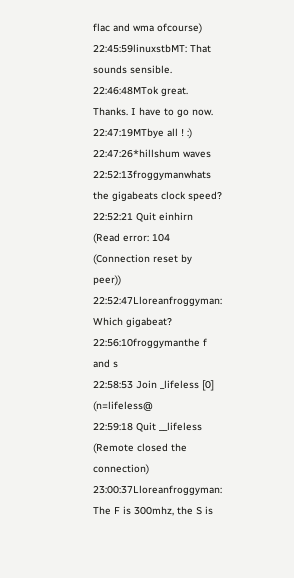flac and wma ofcourse)
22:45:59linuxstbMT: That sounds sensible.
22:46:48MTok great. Thanks. I have to go now.
22:47:19MTbye all ! :)
22:47:26*hillshum waves
22:52:13froggymanwhats the gigabeats clock speed?
22:52:21 Quit einhirn (Read error: 104 (Connection reset by peer))
22:52:47Lloreanfroggyman: Which gigabeat?
22:56:10froggymanthe f and s
22:58:53 Join _lifeless [0] (n=lifeless@
22:59:18 Quit __lifeless (Remote closed the connection)
23:00:37Lloreanfroggyman: The F is 300mhz, the S is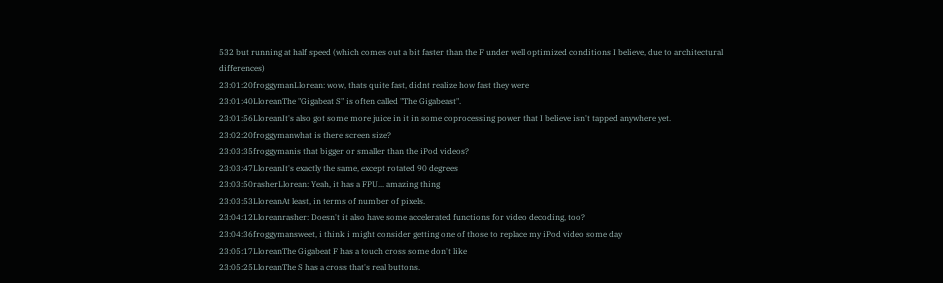532 but running at half speed (which comes out a bit faster than the F under well optimized conditions I believe, due to architectural differences)
23:01:20froggymanLlorean: wow, thats quite fast, didnt realize how fast they were
23:01:40LloreanThe "Gigabeat S" is often called "The Gigabeast".
23:01:56LloreanIt's also got some more juice in it in some coprocessing power that I believe isn't tapped anywhere yet.
23:02:20froggymanwhat is there screen size?
23:03:35froggymanis that bigger or smaller than the iPod videos?
23:03:47LloreanIt's exactly the same, except rotated 90 degrees
23:03:50rasherLlorean: Yeah, it has a FPU... amazing thing
23:03:53LloreanAt least, in terms of number of pixels.
23:04:12Lloreanrasher: Doesn't it also have some accelerated functions for video decoding, too?
23:04:36froggymansweet, i think i might consider getting one of those to replace my iPod video some day
23:05:17LloreanThe Gigabeat F has a touch cross some don't like
23:05:25LloreanThe S has a cross that's real buttons.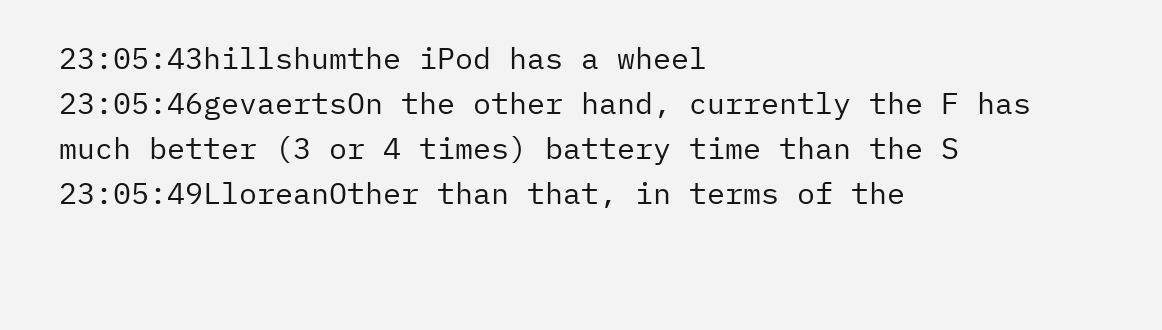23:05:43hillshumthe iPod has a wheel
23:05:46gevaertsOn the other hand, currently the F has much better (3 or 4 times) battery time than the S
23:05:49LloreanOther than that, in terms of the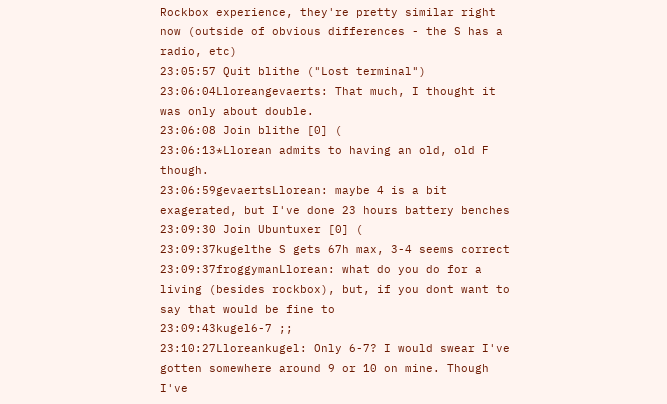Rockbox experience, they're pretty similar right now (outside of obvious differences - the S has a radio, etc)
23:05:57 Quit blithe ("Lost terminal")
23:06:04Lloreangevaerts: That much, I thought it was only about double.
23:06:08 Join blithe [0] (
23:06:13*Llorean admits to having an old, old F though.
23:06:59gevaertsLlorean: maybe 4 is a bit exagerated, but I've done 23 hours battery benches
23:09:30 Join Ubuntuxer [0] (
23:09:37kugelthe S gets 67h max, 3-4 seems correct
23:09:37froggymanLlorean: what do you do for a living (besides rockbox), but, if you dont want to say that would be fine to
23:09:43kugel6-7 ;;
23:10:27Lloreankugel: Only 6-7? I would swear I've gotten somewhere around 9 or 10 on mine. Though I've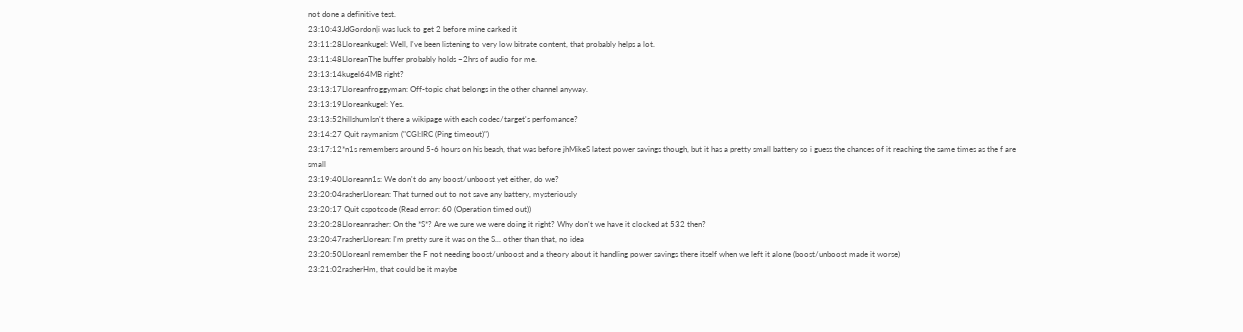not done a definitive test.
23:10:43JdGordon|i was luck to get 2 before mine carked it
23:11:28Lloreankugel: Well, I've been listening to very low bitrate content, that probably helps a lot.
23:11:48LloreanThe buffer probably holds ~2hrs of audio for me.
23:13:14kugel64MB right?
23:13:17Lloreanfroggyman: Off-topic chat belongs in the other channel anyway.
23:13:19Lloreankugel: Yes.
23:13:52hillshumIsn't there a wikipage with each codec/target's perfomance?
23:14:27 Quit raymanism ("CGI:IRC (Ping timeout)")
23:17:12*n1s remembers around 5-6 hours on his beash, that was before jhMikeS latest power savings though, but it has a pretty small battery so i guess the chances of it reaching the same times as the f are small
23:19:40Lloreann1s: We don't do any boost/unboost yet either, do we?
23:20:04rasherLlorean: That turned out to not save any battery, mysteriously
23:20:17 Quit cspotcode (Read error: 60 (Operation timed out))
23:20:28Lloreanrasher: On the *S*? Are we sure we were doing it right? Why don't we have it clocked at 532 then?
23:20:47rasherLlorean: I'm pretty sure it was on the S... other than that, no idea
23:20:50LloreanI remember the F not needing boost/unboost and a theory about it handling power savings there itself when we left it alone (boost/unboost made it worse)
23:21:02rasherHm, that could be it maybe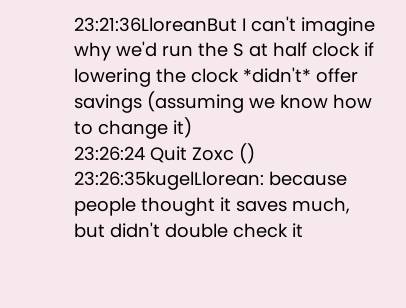23:21:36LloreanBut I can't imagine why we'd run the S at half clock if lowering the clock *didn't* offer savings (assuming we know how to change it)
23:26:24 Quit Zoxc ()
23:26:35kugelLlorean: because people thought it saves much, but didn't double check it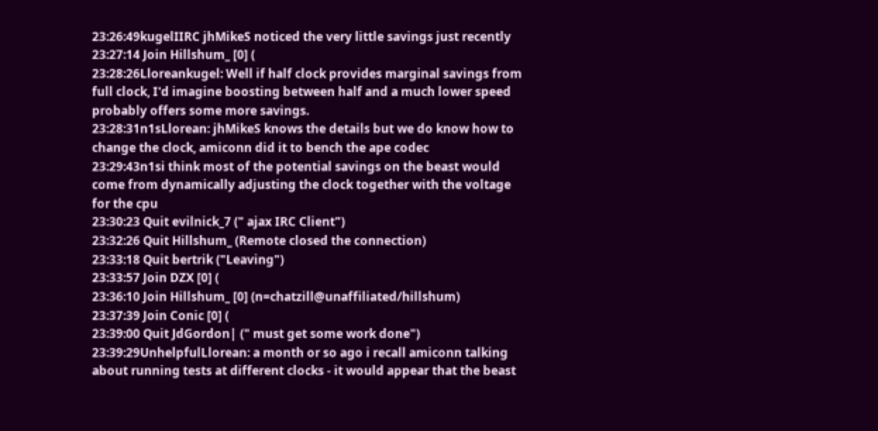23:26:49kugelIIRC jhMikeS noticed the very little savings just recently
23:27:14 Join Hillshum_ [0] (
23:28:26Lloreankugel: Well if half clock provides marginal savings from full clock, I'd imagine boosting between half and a much lower speed probably offers some more savings.
23:28:31n1sLlorean: jhMikeS knows the details but we do know how to change the clock, amiconn did it to bench the ape codec
23:29:43n1si think most of the potential savings on the beast would come from dynamically adjusting the clock together with the voltage for the cpu
23:30:23 Quit evilnick_7 (" ajax IRC Client")
23:32:26 Quit Hillshum_ (Remote closed the connection)
23:33:18 Quit bertrik ("Leaving")
23:33:57 Join DZX [0] (
23:36:10 Join Hillshum_ [0] (n=chatzill@unaffiliated/hillshum)
23:37:39 Join Conic [0] (
23:39:00 Quit JdGordon| (" must get some work done")
23:39:29UnhelpfulLlorean: a month or so ago i recall amiconn talking about running tests at different clocks - it would appear that the beast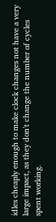idles cheaply enough to make clock changes not have a very large impact, as they don't change the number of cycles spent working.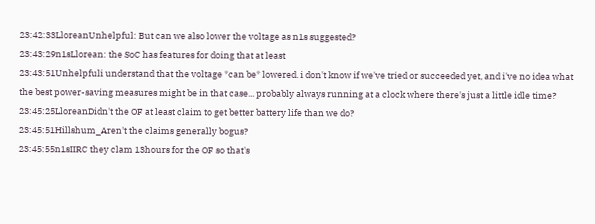23:42:33LloreanUnhelpful: But can we also lower the voltage as n1s suggested?
23:43:29n1sLlorean: the SoC has features for doing that at least
23:43:51Unhelpfuli understand that the voltage *can be* lowered. i don't know if we've tried or succeeded yet, and i've no idea what the best power-saving measures might be in that case... probably always running at a clock where there's just a little idle time?
23:45:25LloreanDidn't the OF at least claim to get better battery life than we do?
23:45:51Hillshum_Aren't the claims generally bogus?
23:45:55n1sIIRC they clam 13hours for the OF so that's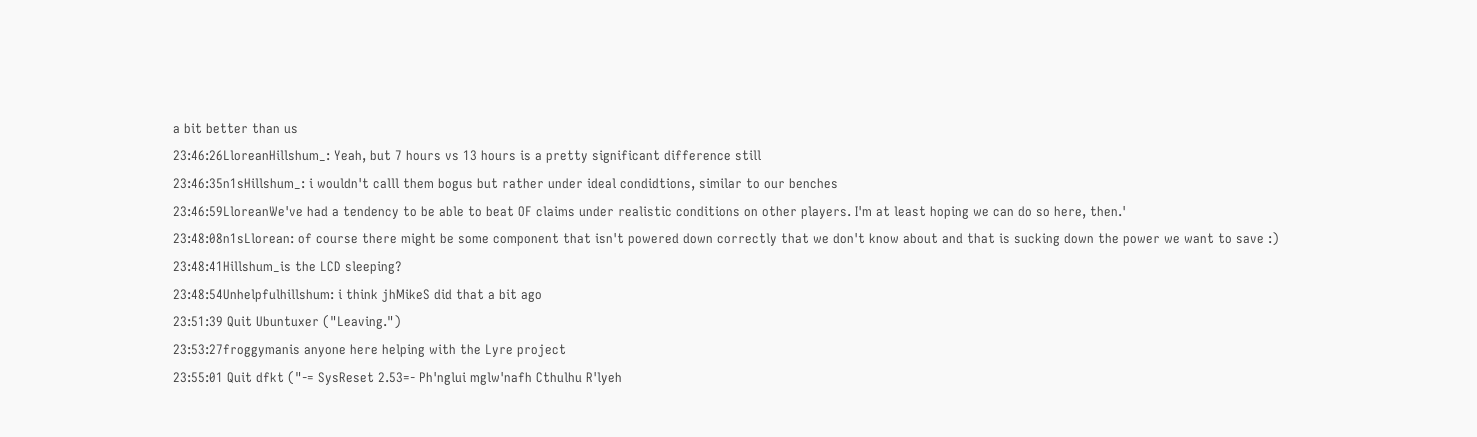a bit better than us
23:46:26LloreanHillshum_: Yeah, but 7 hours vs 13 hours is a pretty significant difference still
23:46:35n1sHillshum_: i wouldn't calll them bogus but rather under ideal condidtions, similar to our benches
23:46:59LloreanWe've had a tendency to be able to beat OF claims under realistic conditions on other players. I'm at least hoping we can do so here, then.'
23:48:08n1sLlorean: of course there might be some component that isn't powered down correctly that we don't know about and that is sucking down the power we want to save :)
23:48:41Hillshum_is the LCD sleeping?
23:48:54Unhelpfulhillshum: i think jhMikeS did that a bit ago
23:51:39 Quit Ubuntuxer ("Leaving.")
23:53:27froggymanis anyone here helping with the Lyre project
23:55:01 Quit dfkt ("-= SysReset 2.53=- Ph'nglui mglw'nafh Cthulhu R'lyeh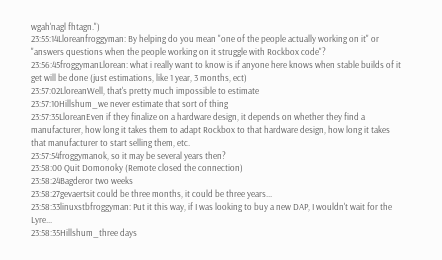wgah'nagl fhtagn.")
23:55:14Lloreanfroggyman: By helping do you mean "one of the people actually working on it" or "answers questions when the people working on it struggle with Rockbox code"?
23:56:45froggymanLlorean: what i really want to know is if anyone here knows when stable builds of it get will be done (just estimations, like 1 year, 3 months, ect)
23:57:02LloreanWell, that's pretty much impossible to estimate
23:57:10Hillshum_we never estimate that sort of thing
23:57:35LloreanEven if they finalize on a hardware design, it depends on whether they find a manufacturer, how long it takes them to adapt Rockbox to that hardware design, how long it takes that manufacturer to start selling them, etc.
23:57:54froggymanok, so it may be several years then?
23:58:00 Quit Domonoky (Remote closed the connection)
23:58:24Bagderor two weeks
23:58:27gevaertsit could be three months, it could be three years...
23:58:33linuxstbfroggyman: Put it this way, if I was looking to buy a new DAP, I wouldn't wait for the Lyre...
23:58:35Hillshum_three days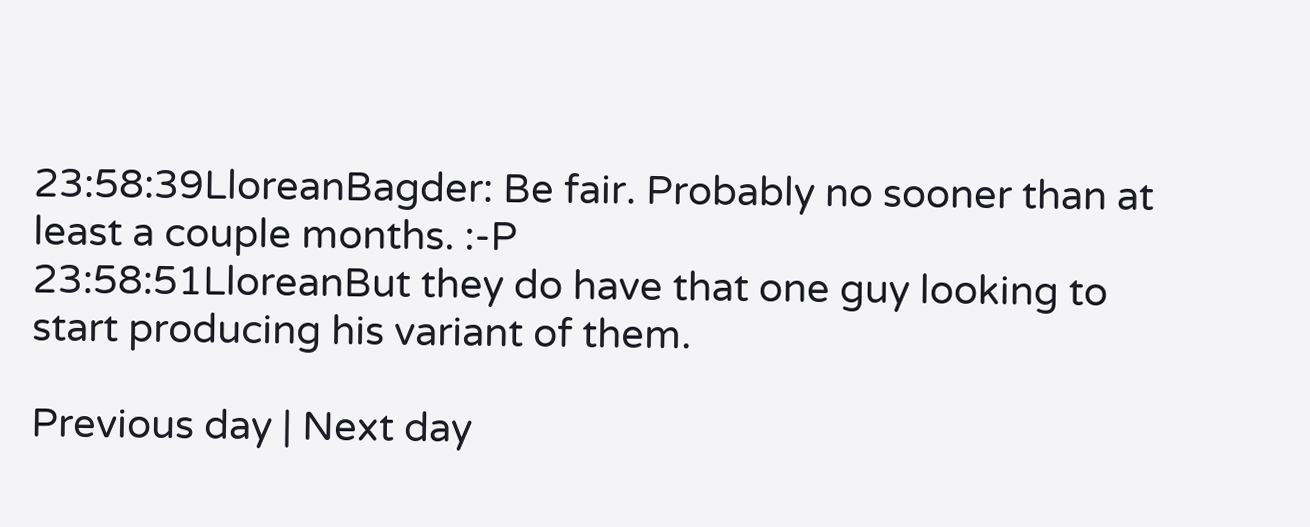23:58:39LloreanBagder: Be fair. Probably no sooner than at least a couple months. :-P
23:58:51LloreanBut they do have that one guy looking to start producing his variant of them.

Previous day | Next day